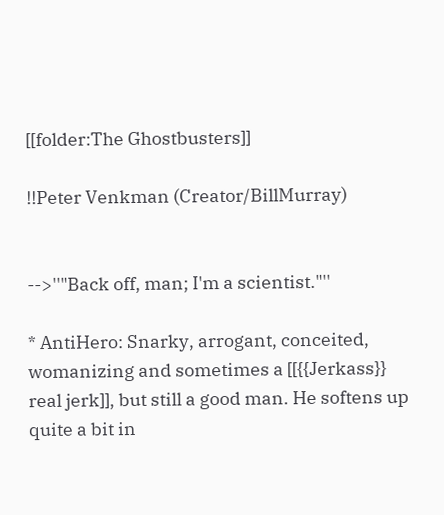[[folder:The Ghostbusters]]

!!Peter Venkman (Creator/BillMurray)


-->''"Back off, man; I'm a scientist."''

* AntiHero: Snarky, arrogant, conceited, womanizing and sometimes a [[{{Jerkass}} real jerk]], but still a good man. He softens up quite a bit in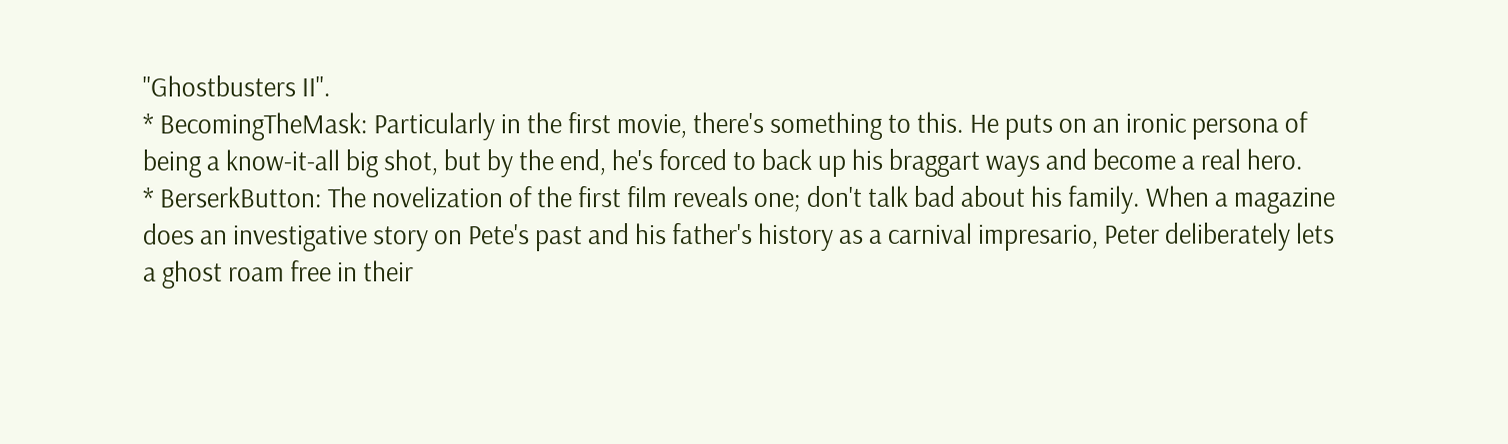''Ghostbusters II''.
* BecomingTheMask: Particularly in the first movie, there's something to this. He puts on an ironic persona of being a know-it-all big shot, but by the end, he's forced to back up his braggart ways and become a real hero.
* BerserkButton: The novelization of the first film reveals one; don't talk bad about his family. When a magazine does an investigative story on Pete's past and his father's history as a carnival impresario, Peter deliberately lets a ghost roam free in their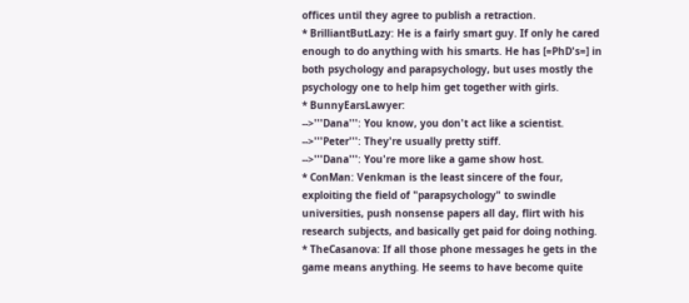offices until they agree to publish a retraction.
* BrilliantButLazy: He is a fairly smart guy. If only he cared enough to do anything with his smarts. He has [=PhD's=] in both psychology and parapsychology, but uses mostly the psychology one to help him get together with girls.
* BunnyEarsLawyer:
-->'''Dana''': You know, you don't act like a scientist.
-->'''Peter''': They're usually pretty stiff.
-->'''Dana''': You're more like a game show host.
* ConMan: Venkman is the least sincere of the four, exploiting the field of "parapsychology" to swindle universities, push nonsense papers all day, flirt with his research subjects, and basically get paid for doing nothing.
* TheCasanova: If all those phone messages he gets in the game means anything. He seems to have become quite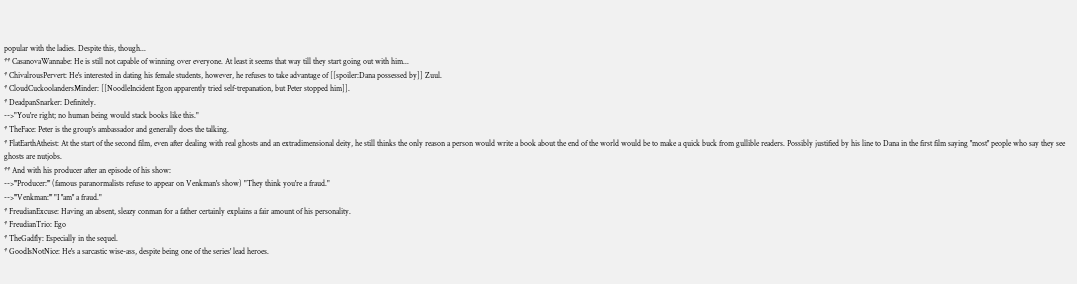popular with the ladies. Despite this, though...
** CasanovaWannabe: He is still not capable of winning over everyone. At least it seems that way till they start going out with him...
* ChivalrousPervert: He's interested in dating his female students, however, he refuses to take advantage of [[spoiler:Dana possessed by]] Zuul.
* CloudCuckoolandersMinder: [[NoodleIncident Egon apparently tried self-trepanation, but Peter stopped him]].
* DeadpanSnarker: Definitely.
-->"You're right; no human being would stack books like this."
* TheFace: Peter is the group's ambassador and generally does the talking.
* FlatEarthAtheist: At the start of the second film, even after dealing with real ghosts and an extradimensional deity, he still thinks the only reason a person would write a book about the end of the world would be to make a quick buck from gullible readers. Possibly justified by his line to Dana in the first film saying ''most'' people who say they see ghosts are nutjobs.
** And with his producer after an episode of his show:
-->'''Producer:''' (famous paranormalists refuse to appear on Venkman's show) "They think you're a fraud."
-->'''Venkman:''' "I ''am'' a fraud."
* FreudianExcuse: Having an absent, sleazy conman for a father certainly explains a fair amount of his personality.
* FreudianTrio: Ego
* TheGadfly: Especially in the sequel.
* GoodIsNotNice: He's a sarcastic wise-ass, despite being one of the series' lead heroes.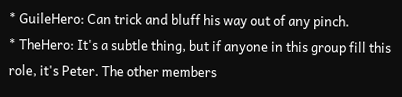* GuileHero: Can trick and bluff his way out of any pinch.
* TheHero: It's a subtle thing, but if anyone in this group fill this role, it's Peter. The other members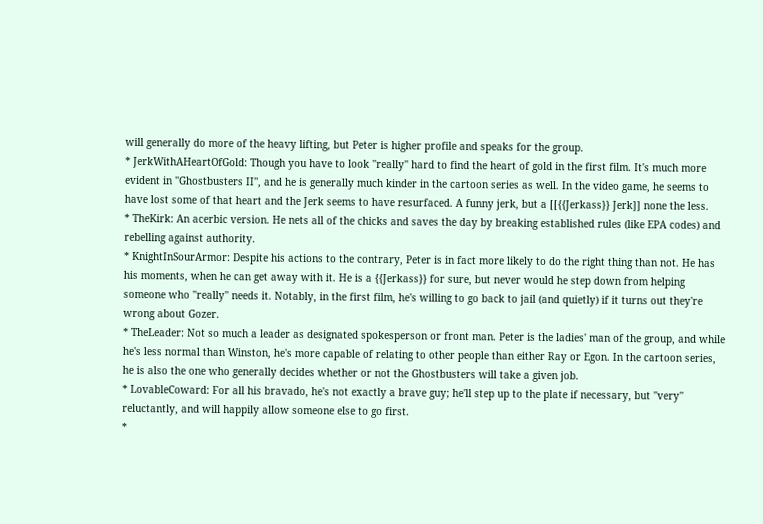will generally do more of the heavy lifting, but Peter is higher profile and speaks for the group.
* JerkWithAHeartOfGold: Though you have to look ''really'' hard to find the heart of gold in the first film. It's much more evident in ''Ghostbusters II'', and he is generally much kinder in the cartoon series as well. In the video game, he seems to have lost some of that heart and the Jerk seems to have resurfaced. A funny jerk, but a [[{{Jerkass}} Jerk]] none the less.
* TheKirk: An acerbic version. He nets all of the chicks and saves the day by breaking established rules (like EPA codes) and rebelling against authority.
* KnightInSourArmor: Despite his actions to the contrary, Peter is in fact more likely to do the right thing than not. He has his moments, when he can get away with it. He is a {{Jerkass}} for sure, but never would he step down from helping someone who ''really'' needs it. Notably, in the first film, he's willing to go back to jail (and quietly) if it turns out they're wrong about Gozer.
* TheLeader: Not so much a leader as designated spokesperson or front man. Peter is the ladies' man of the group, and while he's less normal than Winston, he's more capable of relating to other people than either Ray or Egon. In the cartoon series, he is also the one who generally decides whether or not the Ghostbusters will take a given job.
* LovableCoward: For all his bravado, he's not exactly a brave guy; he'll step up to the plate if necessary, but ''very'' reluctantly, and will happily allow someone else to go first.
*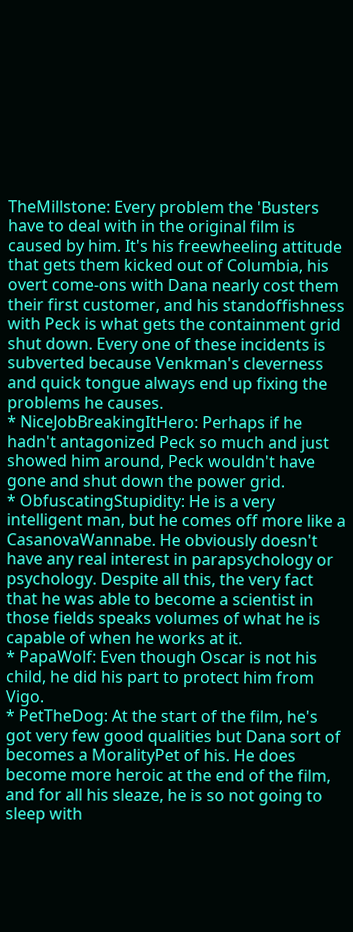TheMillstone: Every problem the 'Busters have to deal with in the original film is caused by him. It's his freewheeling attitude that gets them kicked out of Columbia, his overt come-ons with Dana nearly cost them their first customer, and his standoffishness with Peck is what gets the containment grid shut down. Every one of these incidents is subverted because Venkman's cleverness and quick tongue always end up fixing the problems he causes.
* NiceJobBreakingItHero: Perhaps if he hadn't antagonized Peck so much and just showed him around, Peck wouldn't have gone and shut down the power grid.
* ObfuscatingStupidity: He is a very intelligent man, but he comes off more like a CasanovaWannabe. He obviously doesn't have any real interest in parapsychology or psychology. Despite all this, the very fact that he was able to become a scientist in those fields speaks volumes of what he is capable of when he works at it.
* PapaWolf: Even though Oscar is not his child, he did his part to protect him from Vigo.
* PetTheDog: At the start of the film, he's got very few good qualities but Dana sort of becomes a MoralityPet of his. He does become more heroic at the end of the film, and for all his sleaze, he is so not going to sleep with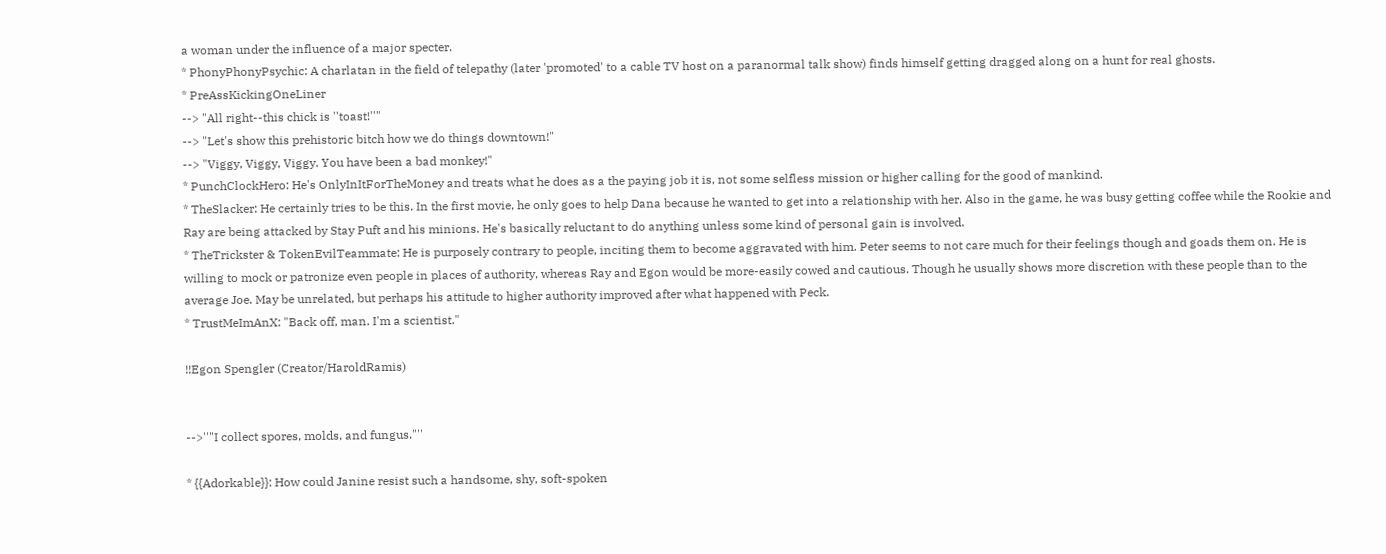a woman under the influence of a major specter.
* PhonyPhonyPsychic: A charlatan in the field of telepathy (later 'promoted' to a cable TV host on a paranormal talk show) finds himself getting dragged along on a hunt for real ghosts.
* PreAssKickingOneLiner
--> "All right--this chick is ''toast!''"
--> "Let's show this prehistoric bitch how we do things downtown!"
--> "Viggy, Viggy, Viggy. You have been a bad monkey!"
* PunchClockHero: He's OnlyInItForTheMoney and treats what he does as a the paying job it is, not some selfless mission or higher calling for the good of mankind.
* TheSlacker: He certainly tries to be this. In the first movie, he only goes to help Dana because he wanted to get into a relationship with her. Also in the game, he was busy getting coffee while the Rookie and Ray are being attacked by Stay Puft and his minions. He's basically reluctant to do anything unless some kind of personal gain is involved.
* TheTrickster & TokenEvilTeammate: He is purposely contrary to people, inciting them to become aggravated with him. Peter seems to not care much for their feelings though and goads them on. He is willing to mock or patronize even people in places of authority, whereas Ray and Egon would be more-easily cowed and cautious. Though he usually shows more discretion with these people than to the average Joe. May be unrelated, but perhaps his attitude to higher authority improved after what happened with Peck.
* TrustMeImAnX: "Back off, man. I'm a scientist."

!!Egon Spengler (Creator/HaroldRamis)


-->''"I collect spores, molds, and fungus."''

* {{Adorkable}}: How could Janine resist such a handsome, shy, soft-spoken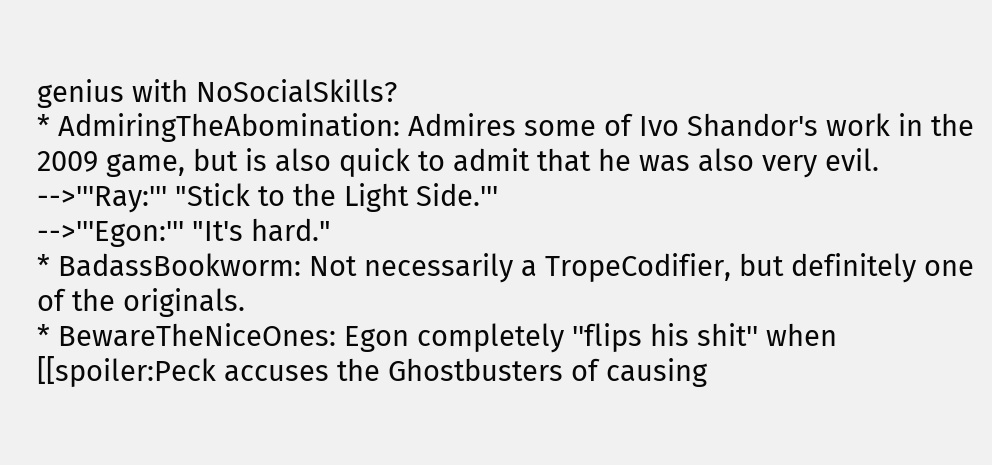genius with NoSocialSkills?
* AdmiringTheAbomination: Admires some of Ivo Shandor's work in the 2009 game, but is also quick to admit that he was also very evil.
-->'''Ray:''' "Stick to the Light Side.'''
-->'''Egon:''' "It's hard."
* BadassBookworm: Not necessarily a TropeCodifier, but definitely one of the originals.
* BewareTheNiceOnes: Egon completely ''flips his shit'' when [[spoiler:Peck accuses the Ghostbusters of causing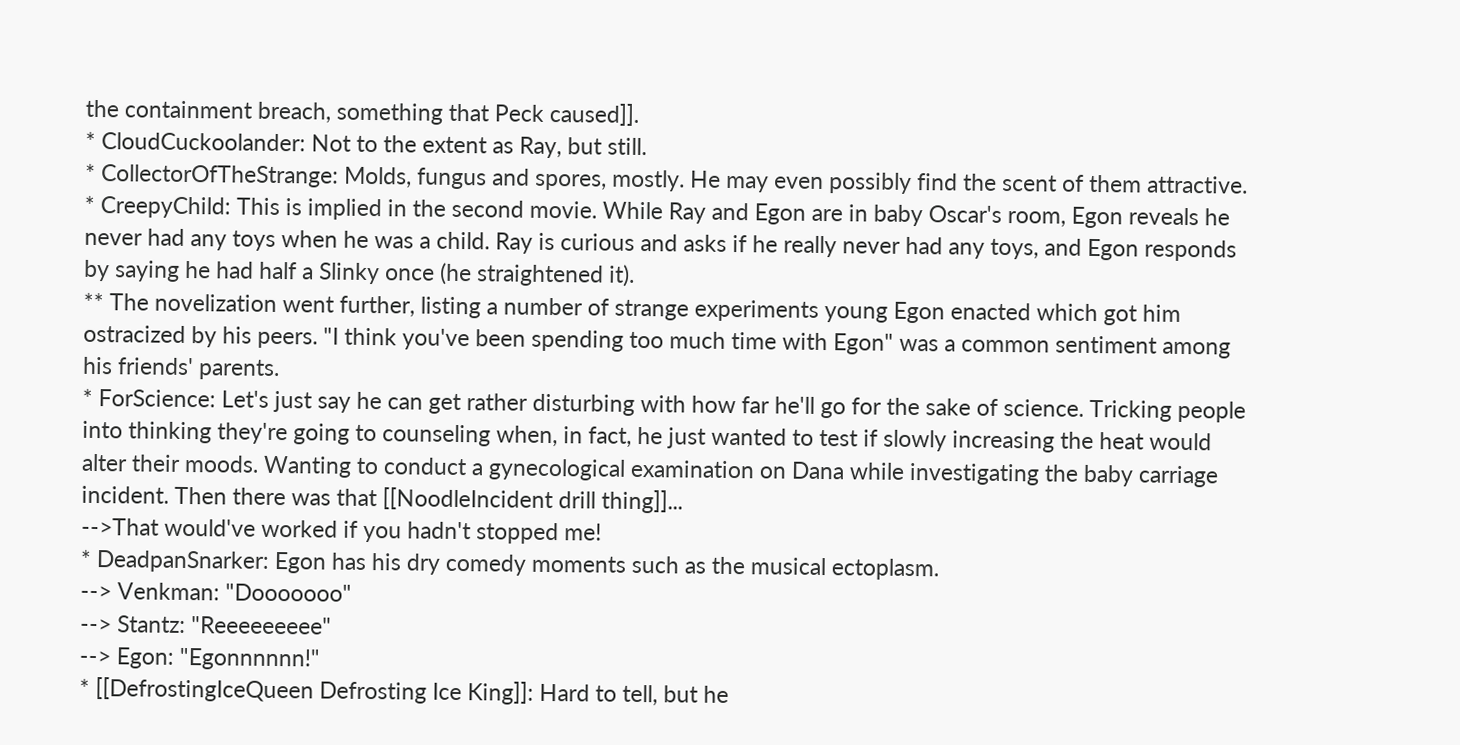the containment breach, something that Peck caused]].
* CloudCuckoolander: Not to the extent as Ray, but still.
* CollectorOfTheStrange: Molds, fungus and spores, mostly. He may even possibly find the scent of them attractive.
* CreepyChild: This is implied in the second movie. While Ray and Egon are in baby Oscar's room, Egon reveals he never had any toys when he was a child. Ray is curious and asks if he really never had any toys, and Egon responds by saying he had half a Slinky once (he straightened it).
** The novelization went further, listing a number of strange experiments young Egon enacted which got him ostracized by his peers. "I think you've been spending too much time with Egon" was a common sentiment among his friends' parents.
* ForScience: Let's just say he can get rather disturbing with how far he'll go for the sake of science. Tricking people into thinking they're going to counseling when, in fact, he just wanted to test if slowly increasing the heat would alter their moods. Wanting to conduct a gynecological examination on Dana while investigating the baby carriage incident. Then there was that [[NoodleIncident drill thing]]...
-->That would've worked if you hadn't stopped me!
* DeadpanSnarker: Egon has his dry comedy moments such as the musical ectoplasm.
--> Venkman: "Dooooooo"
--> Stantz: "Reeeeeeeee"
--> Egon: "Egonnnnnn!"
* [[DefrostingIceQueen Defrosting Ice King]]: Hard to tell, but he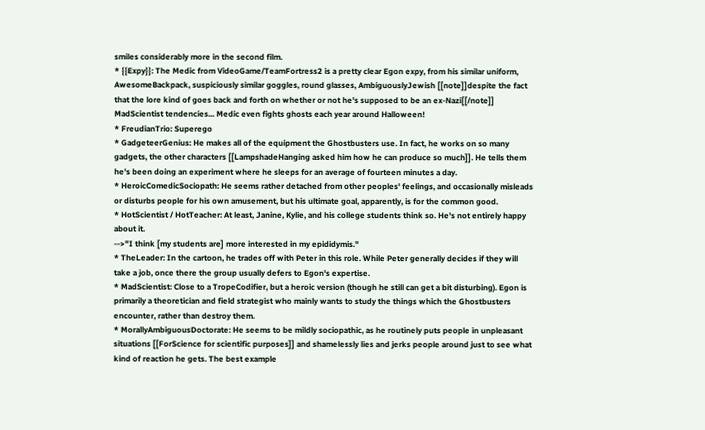smiles considerably more in the second film.
* {{Expy}}: The Medic from VideoGame/TeamFortress2 is a pretty clear Egon expy, from his similar uniform, AwesomeBackpack, suspiciously similar goggles, round glasses, AmbiguouslyJewish [[note]]despite the fact that the lore kind of goes back and forth on whether or not he's supposed to be an ex-Nazi[[/note]] MadScientist tendencies... Medic even fights ghosts each year around Halloween!
* FreudianTrio: Superego
* GadgeteerGenius: He makes all of the equipment the Ghostbusters use. In fact, he works on so many gadgets, the other characters [[LampshadeHanging asked him how he can produce so much]]. He tells them he's been doing an experiment where he sleeps for an average of fourteen minutes a day.
* HeroicComedicSociopath: He seems rather detached from other peoples' feelings, and occasionally misleads or disturbs people for his own amusement, but his ultimate goal, apparently, is for the common good.
* HotScientist / HotTeacher: At least, Janine, Kylie, and his college students think so. He's not entirely happy about it.
-->"I think [my students are] more interested in my epididymis."
* TheLeader: In the cartoon, he trades off with Peter in this role. While Peter generally decides if they will take a job, once there the group usually defers to Egon's expertise.
* MadScientist: Close to a TropeCodifier, but a heroic version (though he still can get a bit disturbing). Egon is primarily a theoretician and field strategist who mainly wants to study the things which the Ghostbusters encounter, rather than destroy them.
* MorallyAmbiguousDoctorate: He seems to be mildly sociopathic, as he routinely puts people in unpleasant situations [[ForScience for scientific purposes]] and shamelessly lies and jerks people around just to see what kind of reaction he gets. The best example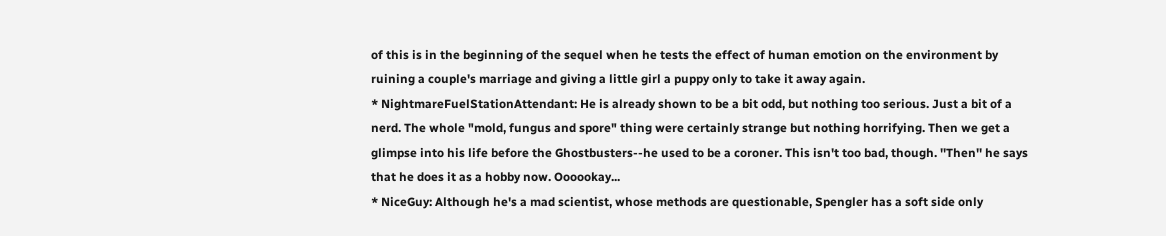of this is in the beginning of the sequel when he tests the effect of human emotion on the environment by ruining a couple's marriage and giving a little girl a puppy only to take it away again.
* NightmareFuelStationAttendant: He is already shown to be a bit odd, but nothing too serious. Just a bit of a nerd. The whole "mold, fungus and spore" thing were certainly strange but nothing horrifying. Then we get a glimpse into his life before the Ghostbusters--he used to be a coroner. This isn't too bad, though. ''Then'' he says that he does it as a hobby now. Oooookay...
* NiceGuy: Although he's a mad scientist, whose methods are questionable, Spengler has a soft side only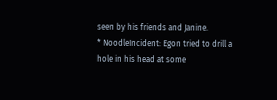seen by his friends and Janine.
* NoodleIncident: Egon tried to drill a hole in his head at some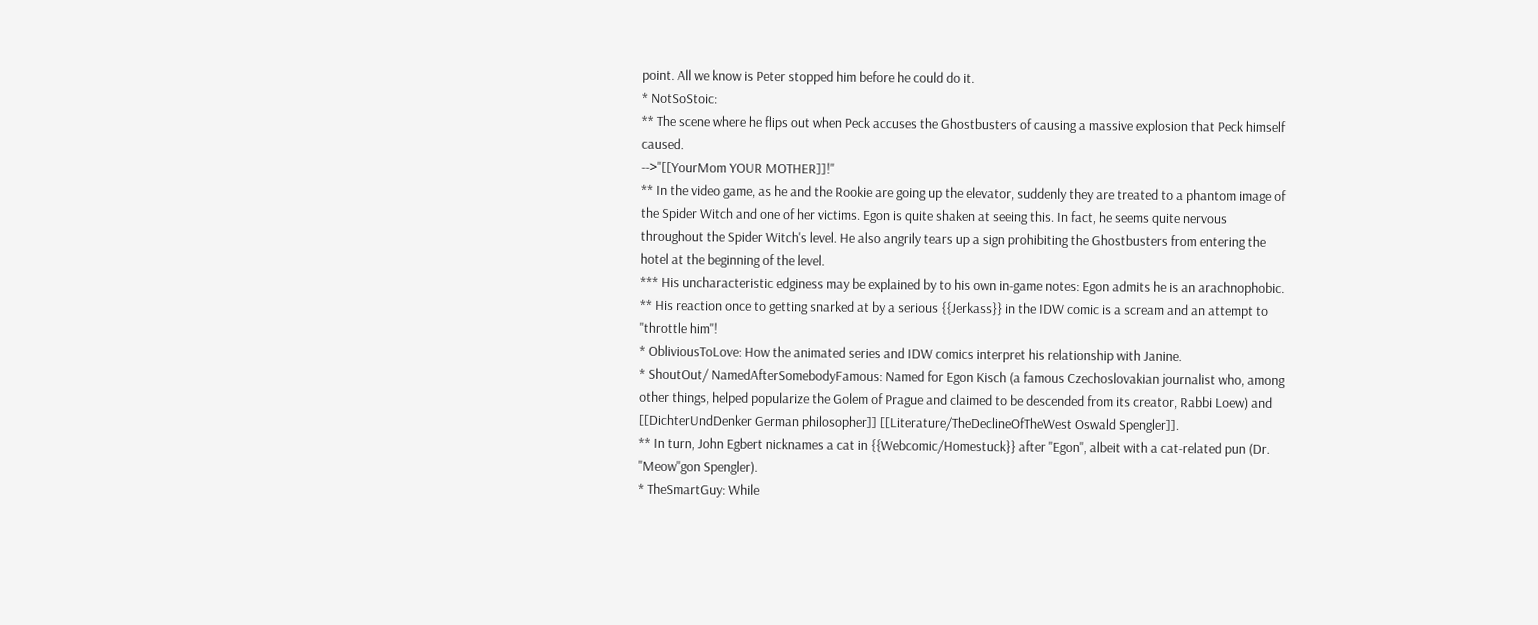point. All we know is Peter stopped him before he could do it.
* NotSoStoic:
** The scene where he flips out when Peck accuses the Ghostbusters of causing a massive explosion that Peck himself caused.
-->"[[YourMom YOUR MOTHER]]!"
** In the video game, as he and the Rookie are going up the elevator, suddenly they are treated to a phantom image of the Spider Witch and one of her victims. Egon is quite shaken at seeing this. In fact, he seems quite nervous throughout the Spider Witch's level. He also angrily tears up a sign prohibiting the Ghostbusters from entering the hotel at the beginning of the level.
*** His uncharacteristic edginess may be explained by to his own in-game notes: Egon admits he is an arachnophobic.
** His reaction once to getting snarked at by a serious {{Jerkass}} in the IDW comic is a scream and an attempt to ''throttle him''!
* ObliviousToLove: How the animated series and IDW comics interpret his relationship with Janine.
* ShoutOut/ NamedAfterSomebodyFamous: Named for Egon Kisch (a famous Czechoslovakian journalist who, among other things, helped popularize the Golem of Prague and claimed to be descended from its creator, Rabbi Loew) and [[DichterUndDenker German philosopher]] [[Literature/TheDeclineOfTheWest Oswald Spengler]].
** In turn, John Egbert nicknames a cat in {{Webcomic/Homestuck}} after ''Egon'', albeit with a cat-related pun (Dr. ''Meow''gon Spengler).
* TheSmartGuy: While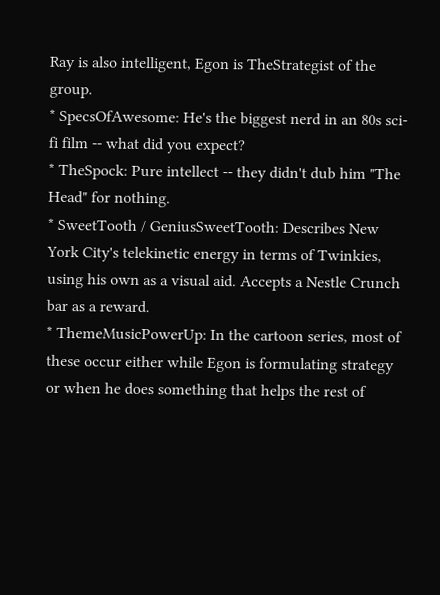Ray is also intelligent, Egon is TheStrategist of the group.
* SpecsOfAwesome: He's the biggest nerd in an 80s sci-fi film -- what did you expect?
* TheSpock: Pure intellect -- they didn't dub him "The Head" for nothing.
* SweetTooth / GeniusSweetTooth: Describes New York City's telekinetic energy in terms of Twinkies, using his own as a visual aid. Accepts a Nestle Crunch bar as a reward.
* ThemeMusicPowerUp: In the cartoon series, most of these occur either while Egon is formulating strategy or when he does something that helps the rest of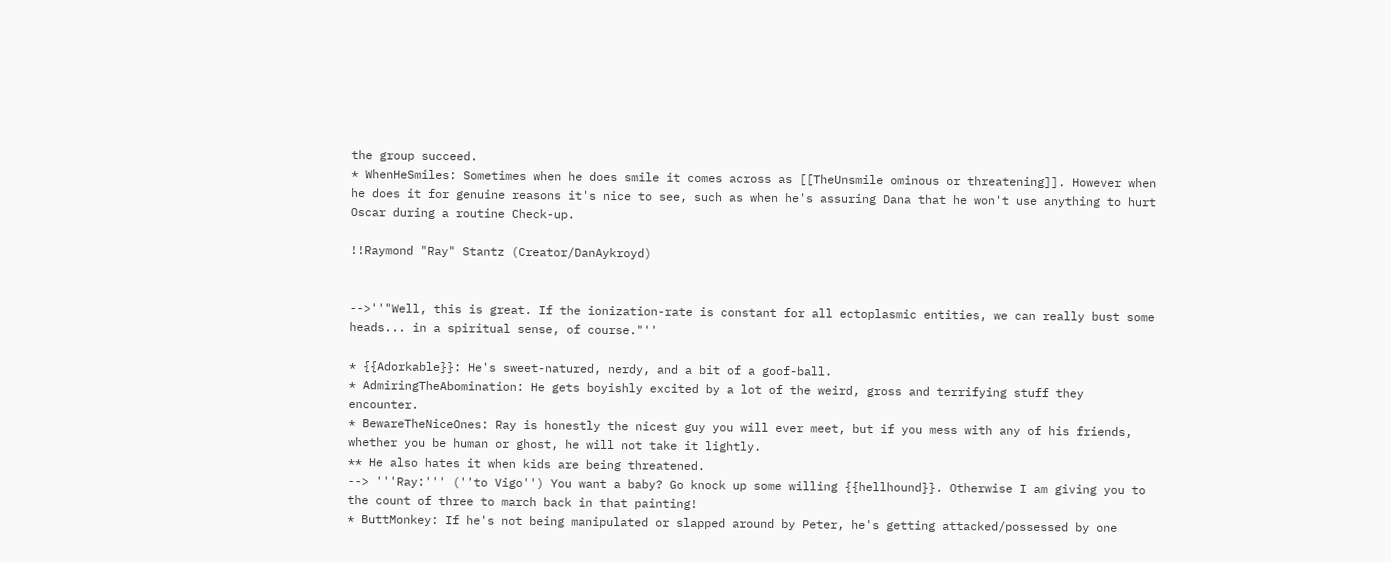the group succeed.
* WhenHeSmiles: Sometimes when he does smile it comes across as [[TheUnsmile ominous or threatening]]. However when he does it for genuine reasons it's nice to see, such as when he's assuring Dana that he won't use anything to hurt Oscar during a routine Check-up.

!!Raymond "Ray" Stantz (Creator/DanAykroyd)


-->''"Well, this is great. If the ionization-rate is constant for all ectoplasmic entities, we can really bust some heads... in a spiritual sense, of course."''

* {{Adorkable}}: He's sweet-natured, nerdy, and a bit of a goof-ball.
* AdmiringTheAbomination: He gets boyishly excited by a lot of the weird, gross and terrifying stuff they encounter.
* BewareTheNiceOnes: Ray is honestly the nicest guy you will ever meet, but if you mess with any of his friends, whether you be human or ghost, he will not take it lightly.
** He also hates it when kids are being threatened.
--> '''Ray:''' (''to Vigo'') You want a baby? Go knock up some willing {{hellhound}}. Otherwise I am giving you to the count of three to march back in that painting!
* ButtMonkey: If he's not being manipulated or slapped around by Peter, he's getting attacked/possessed by one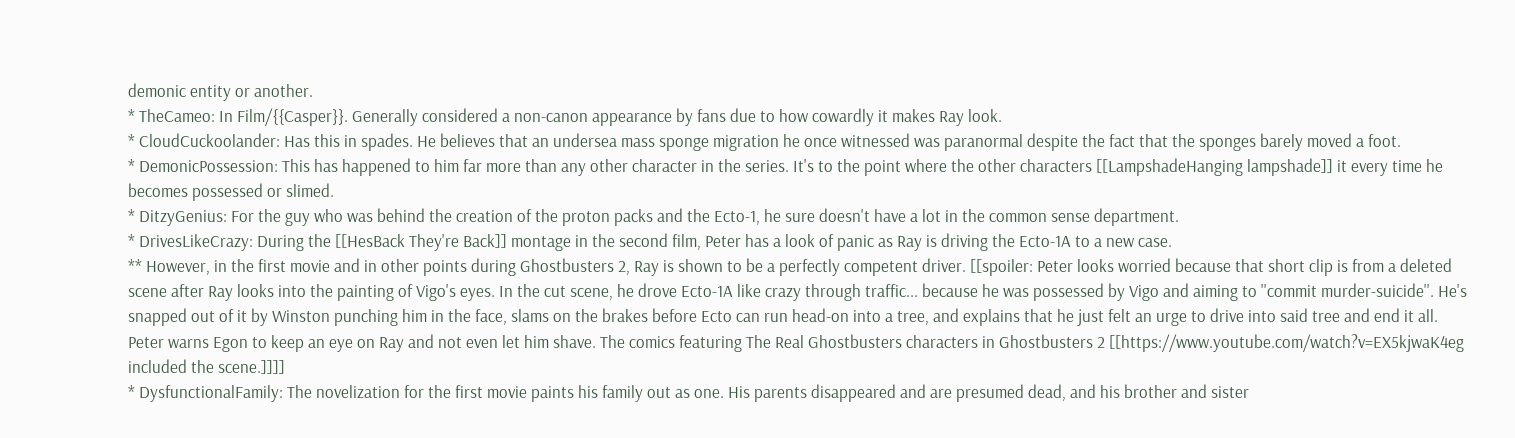demonic entity or another.
* TheCameo: In Film/{{Casper}}. Generally considered a non-canon appearance by fans due to how cowardly it makes Ray look.
* CloudCuckoolander: Has this in spades. He believes that an undersea mass sponge migration he once witnessed was paranormal despite the fact that the sponges barely moved a foot.
* DemonicPossession: This has happened to him far more than any other character in the series. It's to the point where the other characters [[LampshadeHanging lampshade]] it every time he becomes possessed or slimed.
* DitzyGenius: For the guy who was behind the creation of the proton packs and the Ecto-1, he sure doesn't have a lot in the common sense department.
* DrivesLikeCrazy: During the [[HesBack They're Back]] montage in the second film, Peter has a look of panic as Ray is driving the Ecto-1A to a new case.
** However, in the first movie and in other points during Ghostbusters 2, Ray is shown to be a perfectly competent driver. [[spoiler: Peter looks worried because that short clip is from a deleted scene after Ray looks into the painting of Vigo's eyes. In the cut scene, he drove Ecto-1A like crazy through traffic... because he was possessed by Vigo and aiming to ''commit murder-suicide''. He's snapped out of it by Winston punching him in the face, slams on the brakes before Ecto can run head-on into a tree, and explains that he just felt an urge to drive into said tree and end it all. Peter warns Egon to keep an eye on Ray and not even let him shave. The comics featuring The Real Ghostbusters characters in Ghostbusters 2 [[https://www.youtube.com/watch?v=EX5kjwaK4eg included the scene.]]]]
* DysfunctionalFamily: The novelization for the first movie paints his family out as one. His parents disappeared and are presumed dead, and his brother and sister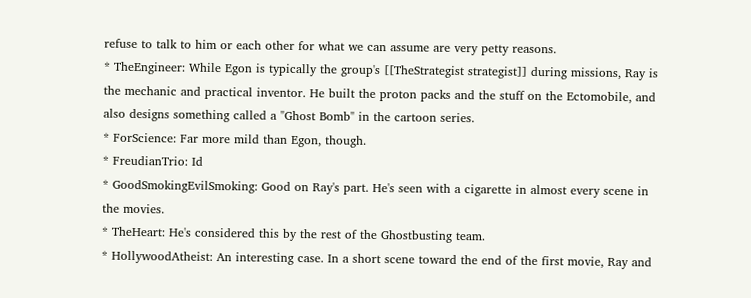refuse to talk to him or each other for what we can assume are very petty reasons.
* TheEngineer: While Egon is typically the group's [[TheStrategist strategist]] during missions, Ray is the mechanic and practical inventor. He built the proton packs and the stuff on the Ectomobile, and also designs something called a "Ghost Bomb" in the cartoon series.
* ForScience: Far more mild than Egon, though.
* FreudianTrio: Id
* GoodSmokingEvilSmoking: Good on Ray's part. He's seen with a cigarette in almost every scene in the movies.
* TheHeart: He's considered this by the rest of the Ghostbusting team.
* HollywoodAtheist: An interesting case. In a short scene toward the end of the first movie, Ray and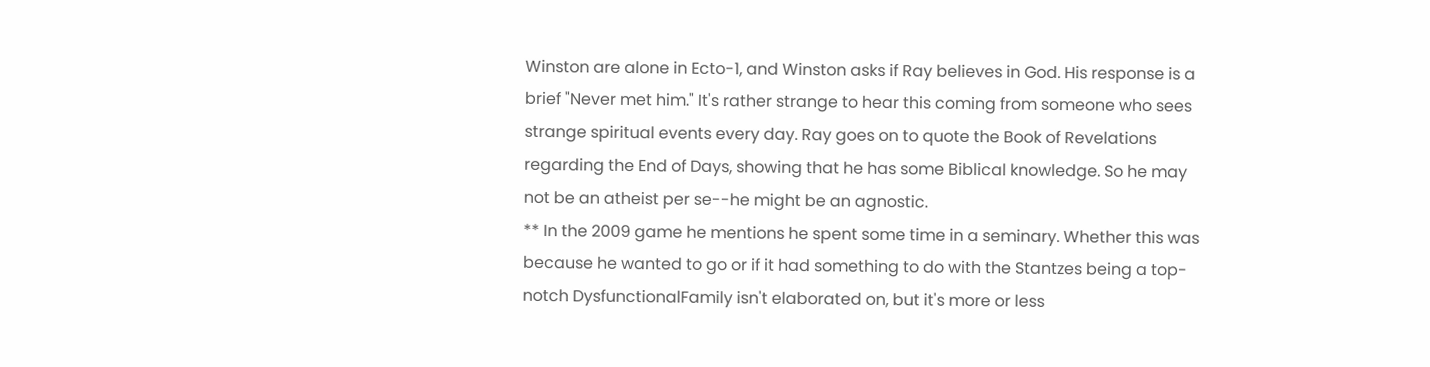Winston are alone in Ecto-1, and Winston asks if Ray believes in God. His response is a brief "Never met him." It's rather strange to hear this coming from someone who sees strange spiritual events every day. Ray goes on to quote the Book of Revelations regarding the End of Days, showing that he has some Biblical knowledge. So he may not be an atheist per se--he might be an agnostic.
** In the 2009 game he mentions he spent some time in a seminary. Whether this was because he wanted to go or if it had something to do with the Stantzes being a top-notch DysfunctionalFamily isn't elaborated on, but it's more or less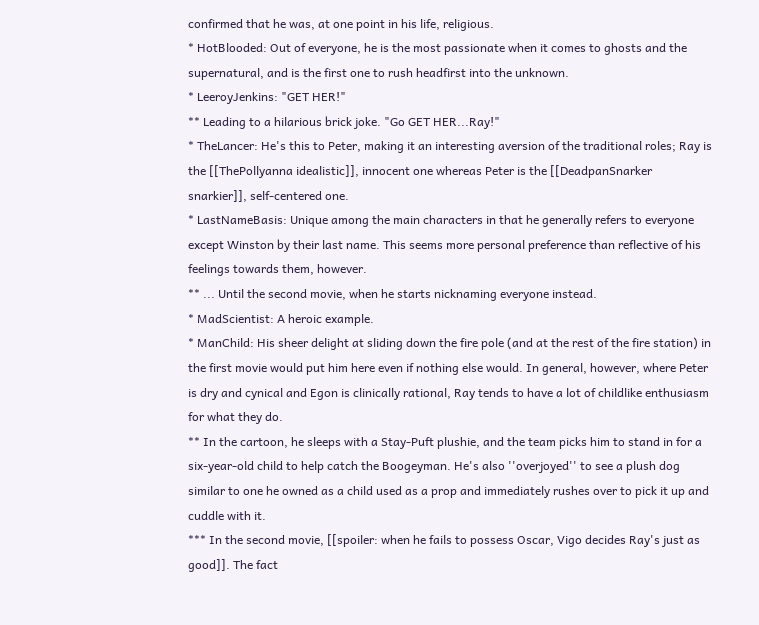confirmed that he was, at one point in his life, religious.
* HotBlooded: Out of everyone, he is the most passionate when it comes to ghosts and the supernatural, and is the first one to rush headfirst into the unknown.
* LeeroyJenkins: "GET HER!"
** Leading to a hilarious brick joke. "Go GET HER...Ray!"
* TheLancer: He's this to Peter, making it an interesting aversion of the traditional roles; Ray is the [[ThePollyanna idealistic]], innocent one whereas Peter is the [[DeadpanSnarker snarkier]], self-centered one.
* LastNameBasis: Unique among the main characters in that he generally refers to everyone except Winston by their last name. This seems more personal preference than reflective of his feelings towards them, however.
** ... Until the second movie, when he starts nicknaming everyone instead.
* MadScientist: A heroic example.
* ManChild: His sheer delight at sliding down the fire pole (and at the rest of the fire station) in the first movie would put him here even if nothing else would. In general, however, where Peter is dry and cynical and Egon is clinically rational, Ray tends to have a lot of childlike enthusiasm for what they do.
** In the cartoon, he sleeps with a Stay-Puft plushie, and the team picks him to stand in for a six-year-old child to help catch the Boogeyman. He's also ''overjoyed'' to see a plush dog similar to one he owned as a child used as a prop and immediately rushes over to pick it up and cuddle with it.
*** In the second movie, [[spoiler: when he fails to possess Oscar, Vigo decides Ray's just as good]]. The fact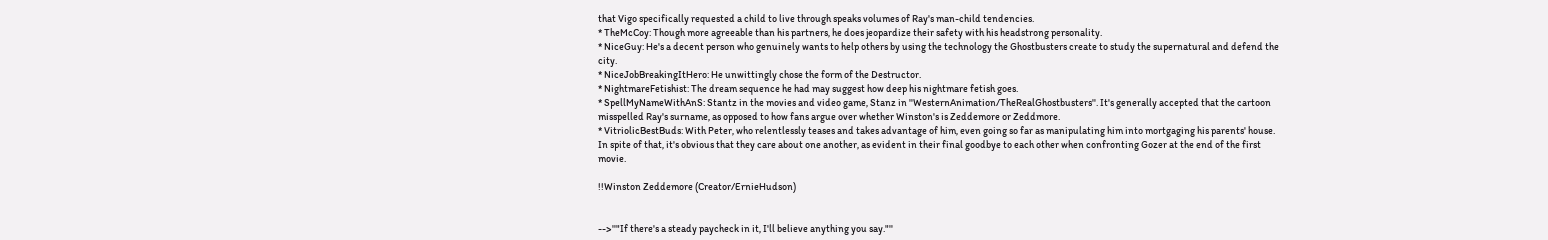that Vigo specifically requested a child to live through speaks volumes of Ray's man-child tendencies.
* TheMcCoy: Though more agreeable than his partners, he does jeopardize their safety with his headstrong personality.
* NiceGuy: He's a decent person who genuinely wants to help others by using the technology the Ghostbusters create to study the supernatural and defend the city.
* NiceJobBreakingItHero: He unwittingly chose the form of the Destructor.
* NightmareFetishist: The dream sequence he had may suggest how deep his nightmare fetish goes.
* SpellMyNameWithAnS: Stantz in the movies and video game, Stanz in ''WesternAnimation/TheRealGhostbusters''. It's generally accepted that the cartoon misspelled Ray's surname, as opposed to how fans argue over whether Winston's is Zeddemore or Zeddmore.
* VitriolicBestBuds: With Peter, who relentlessly teases and takes advantage of him, even going so far as manipulating him into mortgaging his parents' house. In spite of that, it's obvious that they care about one another, as evident in their final goodbye to each other when confronting Gozer at the end of the first movie.

!!Winston Zeddemore (Creator/ErnieHudson)


-->''"If there's a steady paycheck in it, I'll believe anything you say."''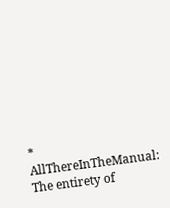* AllThereInTheManual: The entirety of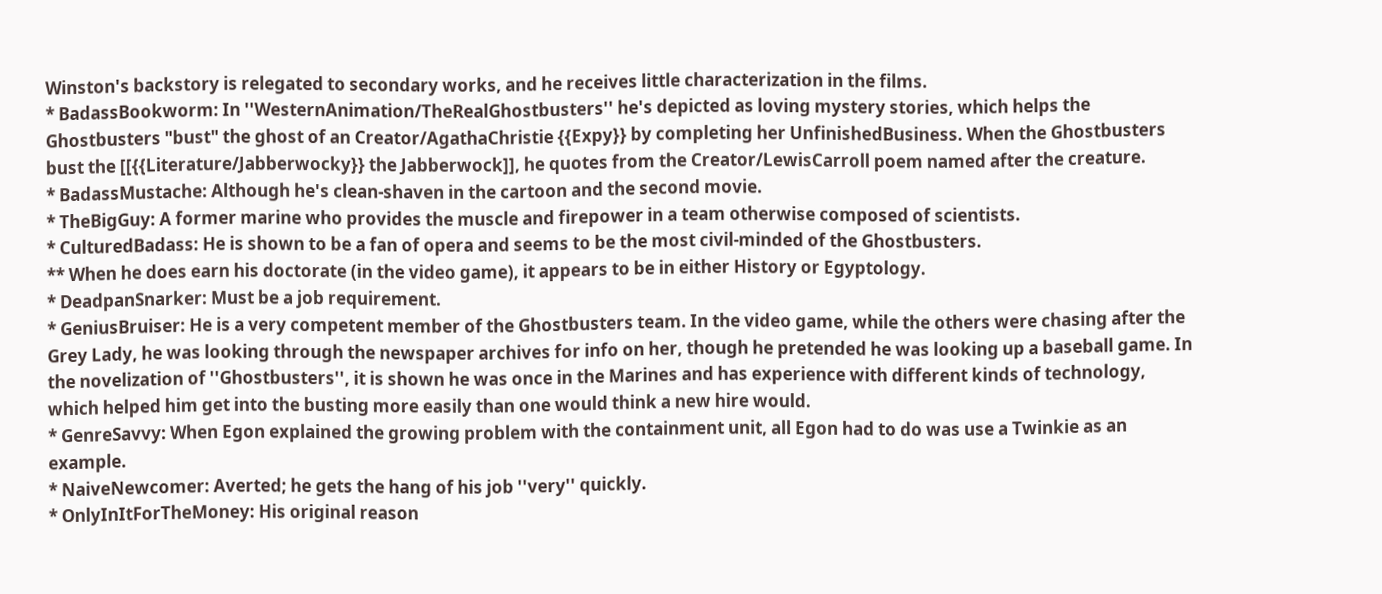Winston's backstory is relegated to secondary works, and he receives little characterization in the films.
* BadassBookworm: In ''WesternAnimation/TheRealGhostbusters'' he's depicted as loving mystery stories, which helps the Ghostbusters "bust" the ghost of an Creator/AgathaChristie {{Expy}} by completing her UnfinishedBusiness. When the Ghostbusters bust the [[{{Literature/Jabberwocky}} the Jabberwock]], he quotes from the Creator/LewisCarroll poem named after the creature.
* BadassMustache: Although he's clean-shaven in the cartoon and the second movie.
* TheBigGuy: A former marine who provides the muscle and firepower in a team otherwise composed of scientists.
* CulturedBadass: He is shown to be a fan of opera and seems to be the most civil-minded of the Ghostbusters.
** When he does earn his doctorate (in the video game), it appears to be in either History or Egyptology.
* DeadpanSnarker: Must be a job requirement.
* GeniusBruiser: He is a very competent member of the Ghostbusters team. In the video game, while the others were chasing after the Grey Lady, he was looking through the newspaper archives for info on her, though he pretended he was looking up a baseball game. In the novelization of ''Ghostbusters'', it is shown he was once in the Marines and has experience with different kinds of technology, which helped him get into the busting more easily than one would think a new hire would.
* GenreSavvy: When Egon explained the growing problem with the containment unit, all Egon had to do was use a Twinkie as an example.
* NaiveNewcomer: Averted; he gets the hang of his job ''very'' quickly.
* OnlyInItForTheMoney: His original reason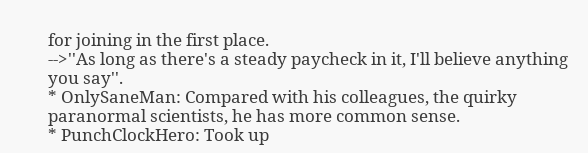for joining in the first place.
-->''As long as there's a steady paycheck in it, I'll believe anything you say''.
* OnlySaneMan: Compared with his colleagues, the quirky paranormal scientists, he has more common sense.
* PunchClockHero: Took up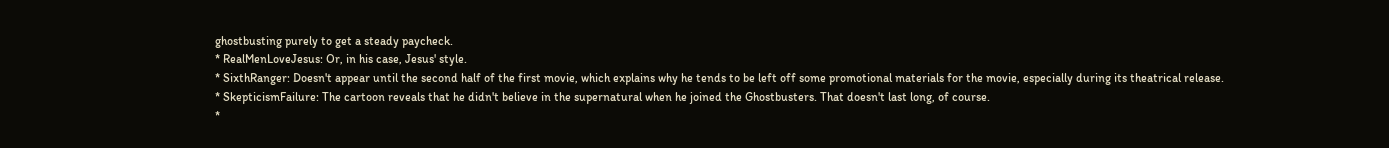ghostbusting purely to get a steady paycheck.
* RealMenLoveJesus: Or, in his case, Jesus' style.
* SixthRanger: Doesn't appear until the second half of the first movie, which explains why he tends to be left off some promotional materials for the movie, especially during its theatrical release.
* SkepticismFailure: The cartoon reveals that he didn't believe in the supernatural when he joined the Ghostbusters. That doesn't last long, of course.
*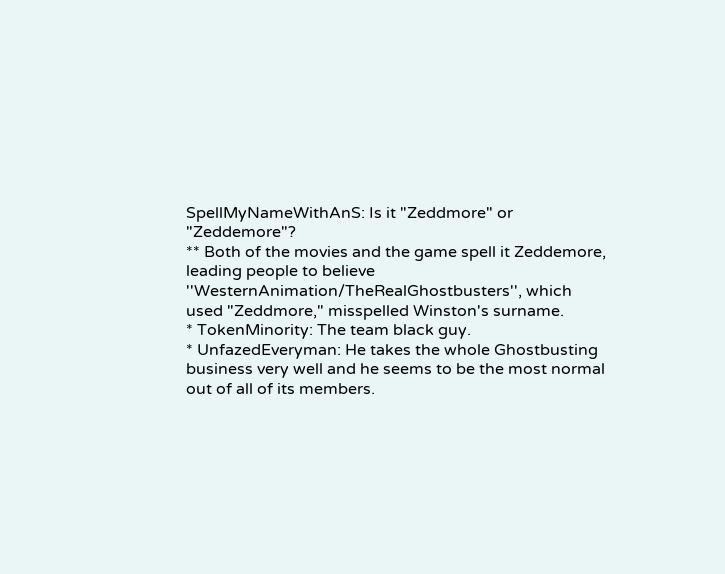SpellMyNameWithAnS: Is it "Zeddmore" or "Zeddemore"?
** Both of the movies and the game spell it Zeddemore, leading people to believe ''WesternAnimation/TheRealGhostbusters'', which used "Zeddmore," misspelled Winston's surname.
* TokenMinority: The team black guy.
* UnfazedEveryman: He takes the whole Ghostbusting business very well and he seems to be the most normal out of all of its members.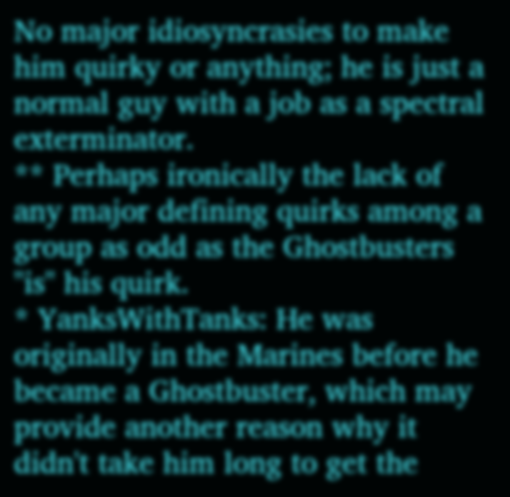No major idiosyncrasies to make him quirky or anything; he is just a normal guy with a job as a spectral exterminator.
** Perhaps ironically the lack of any major defining quirks among a group as odd as the Ghostbusters ''is'' his quirk.
* YanksWithTanks: He was originally in the Marines before he became a Ghostbuster, which may provide another reason why it didn't take him long to get the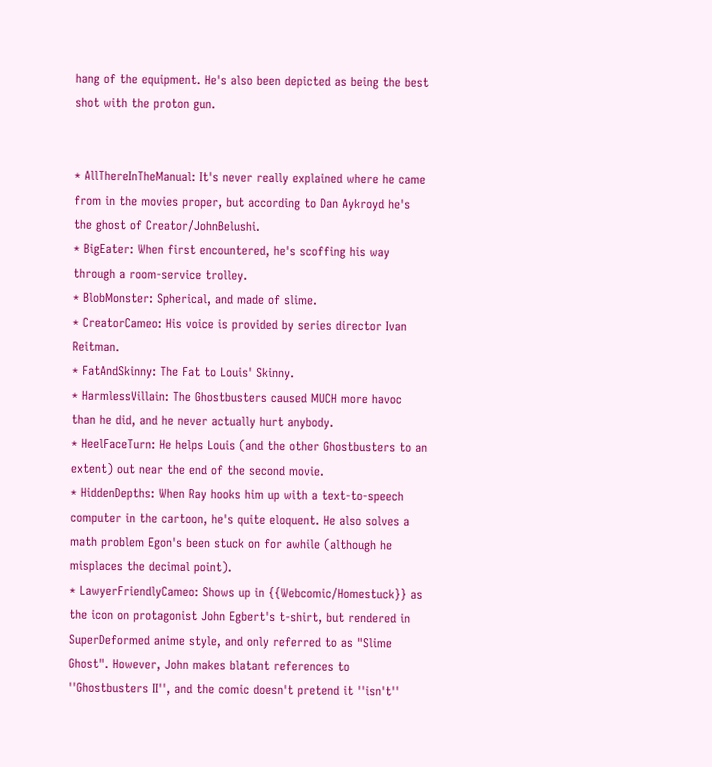hang of the equipment. He's also been depicted as being the best shot with the proton gun.


* AllThereInTheManual: It's never really explained where he came from in the movies proper, but according to Dan Aykroyd he's the ghost of Creator/JohnBelushi.
* BigEater: When first encountered, he's scoffing his way through a room-service trolley.
* BlobMonster: Spherical, and made of slime.
* CreatorCameo: His voice is provided by series director Ivan Reitman.
* FatAndSkinny: The Fat to Louis' Skinny.
* HarmlessVillain: The Ghostbusters caused MUCH more havoc than he did, and he never actually hurt anybody.
* HeelFaceTurn: He helps Louis (and the other Ghostbusters to an extent) out near the end of the second movie.
* HiddenDepths: When Ray hooks him up with a text-to-speech computer in the cartoon, he's quite eloquent. He also solves a math problem Egon's been stuck on for awhile (although he misplaces the decimal point).
* LawyerFriendlyCameo: Shows up in {{Webcomic/Homestuck}} as the icon on protagonist John Egbert's t-shirt, but rendered in SuperDeformed anime style, and only referred to as "Slime Ghost". However, John makes blatant references to ''Ghostbusters II'', and the comic doesn't pretend it ''isn't''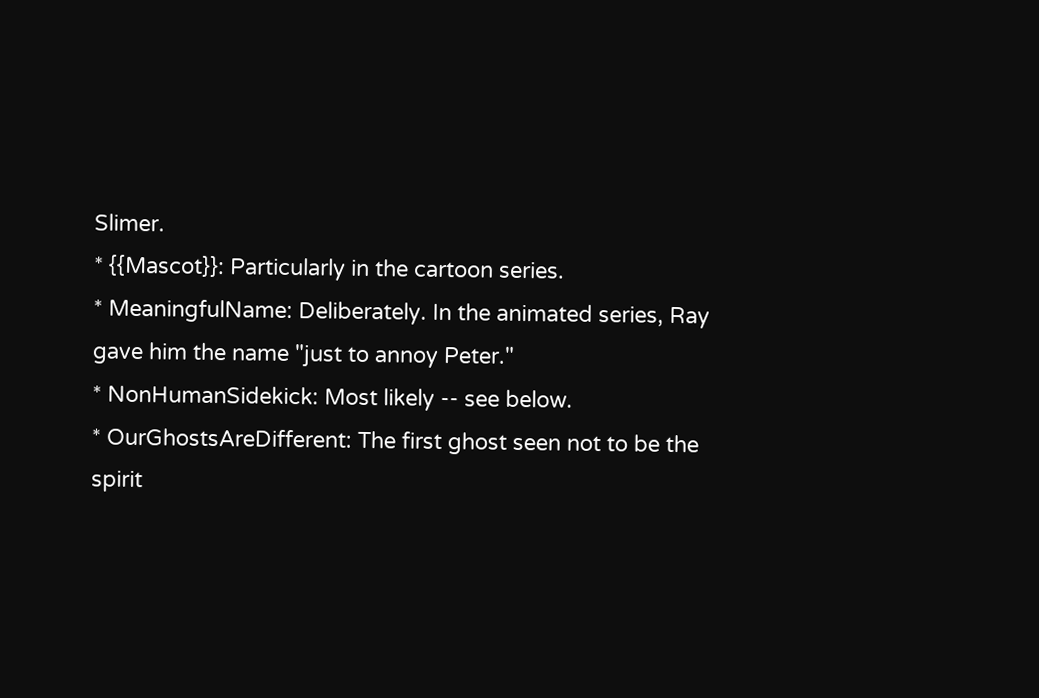Slimer.
* {{Mascot}}: Particularly in the cartoon series.
* MeaningfulName: Deliberately. In the animated series, Ray gave him the name "just to annoy Peter."
* NonHumanSidekick: Most likely -- see below.
* OurGhostsAreDifferent: The first ghost seen not to be the spirit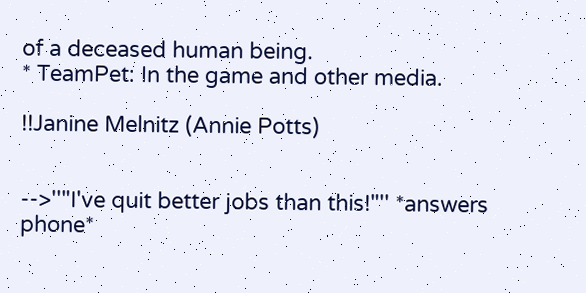of a deceased human being.
* TeamPet: In the game and other media.

!!Janine Melnitz (Annie Potts)


-->''"I've quit better jobs than this!"'' *answers phone*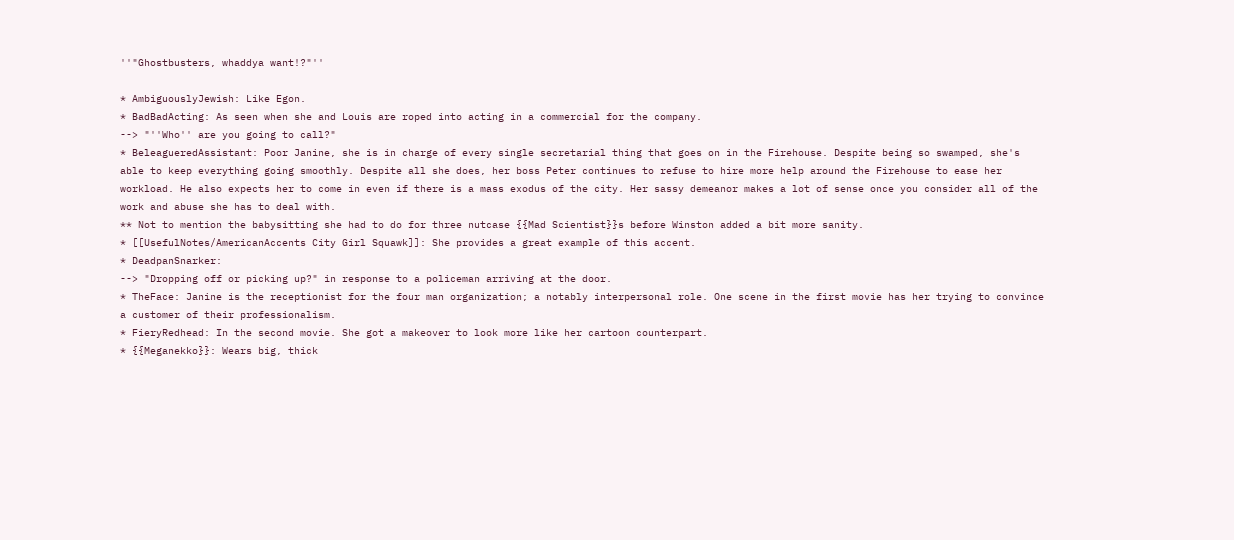''"Ghostbusters, whaddya want!?"''

* AmbiguouslyJewish: Like Egon.
* BadBadActing: As seen when she and Louis are roped into acting in a commercial for the company.
--> "''Who'' are you going to call?"
* BeleagueredAssistant: Poor Janine, she is in charge of every single secretarial thing that goes on in the Firehouse. Despite being so swamped, she's able to keep everything going smoothly. Despite all she does, her boss Peter continues to refuse to hire more help around the Firehouse to ease her workload. He also expects her to come in even if there is a mass exodus of the city. Her sassy demeanor makes a lot of sense once you consider all of the work and abuse she has to deal with.
** Not to mention the babysitting she had to do for three nutcase {{Mad Scientist}}s before Winston added a bit more sanity.
* [[UsefulNotes/AmericanAccents City Girl Squawk]]: She provides a great example of this accent.
* DeadpanSnarker:
--> "Dropping off or picking up?" in response to a policeman arriving at the door.
* TheFace: Janine is the receptionist for the four man organization; a notably interpersonal role. One scene in the first movie has her trying to convince a customer of their professionalism.
* FieryRedhead: In the second movie. She got a makeover to look more like her cartoon counterpart.
* {{Meganekko}}: Wears big, thick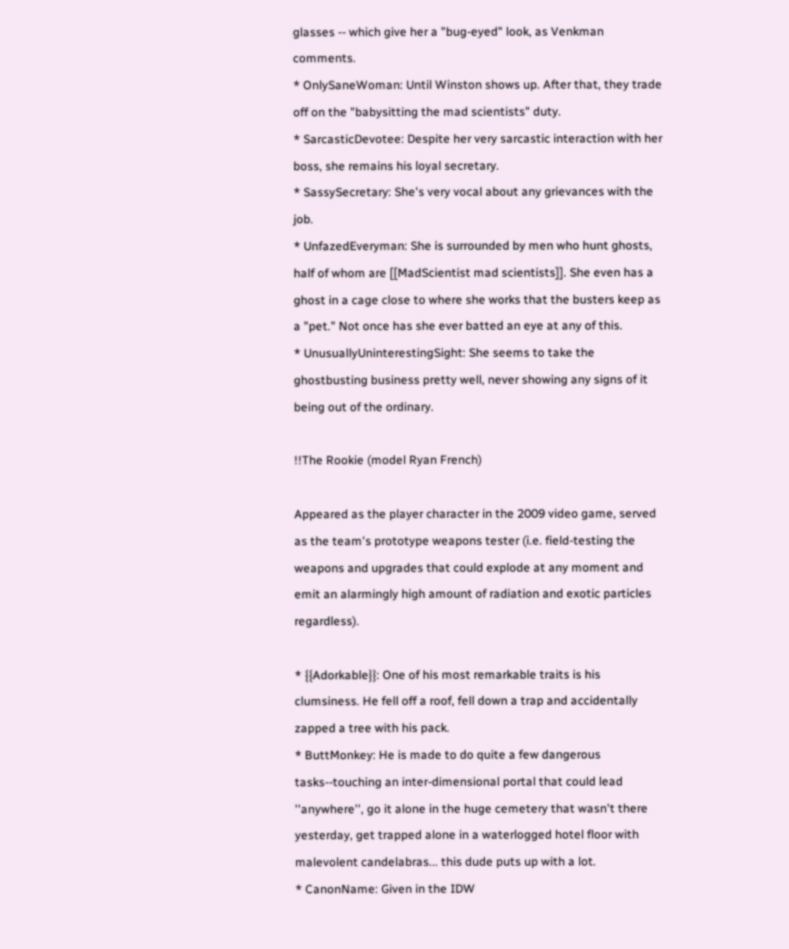glasses -- which give her a "bug-eyed" look, as Venkman comments.
* OnlySaneWoman: Until Winston shows up. After that, they trade off on the "babysitting the mad scientists" duty.
* SarcasticDevotee: Despite her very sarcastic interaction with her boss, she remains his loyal secretary.
* SassySecretary: She's very vocal about any grievances with the job.
* UnfazedEveryman: She is surrounded by men who hunt ghosts, half of whom are [[MadScientist mad scientists]]. She even has a ghost in a cage close to where she works that the busters keep as a "pet." Not once has she ever batted an eye at any of this.
* UnusuallyUninterestingSight: She seems to take the ghostbusting business pretty well, never showing any signs of it being out of the ordinary.

!!The Rookie (model Ryan French)

Appeared as the player character in the 2009 video game, served as the team's prototype weapons tester (i.e. field-testing the weapons and upgrades that could explode at any moment and emit an alarmingly high amount of radiation and exotic particles regardless).

* {{Adorkable}}: One of his most remarkable traits is his clumsiness. He fell off a roof, fell down a trap and accidentally zapped a tree with his pack.
* ButtMonkey: He is made to do quite a few dangerous tasks--touching an inter-dimensional portal that could lead ''anywhere'', go it alone in the huge cemetery that wasn't there yesterday, get trapped alone in a waterlogged hotel floor with malevolent candelabras... this dude puts up with a lot.
* CanonName: Given in the IDW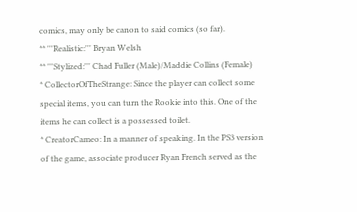comics, may only be canon to said comics (so far).
** '''Realistic:''' Bryan Welsh
** '''Stylized:''' Chad Fuller (Male)/Maddie Collins (Female)
* CollectorOfTheStrange: Since the player can collect some special items, you can turn the Rookie into this. One of the items he can collect is a possessed toilet.
* CreatorCameo: In a manner of speaking. In the PS3 version of the game, associate producer Ryan French served as the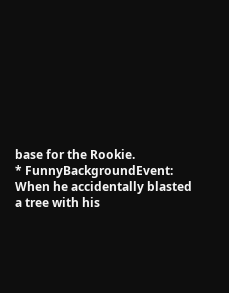base for the Rookie.
* FunnyBackgroundEvent: When he accidentally blasted a tree with his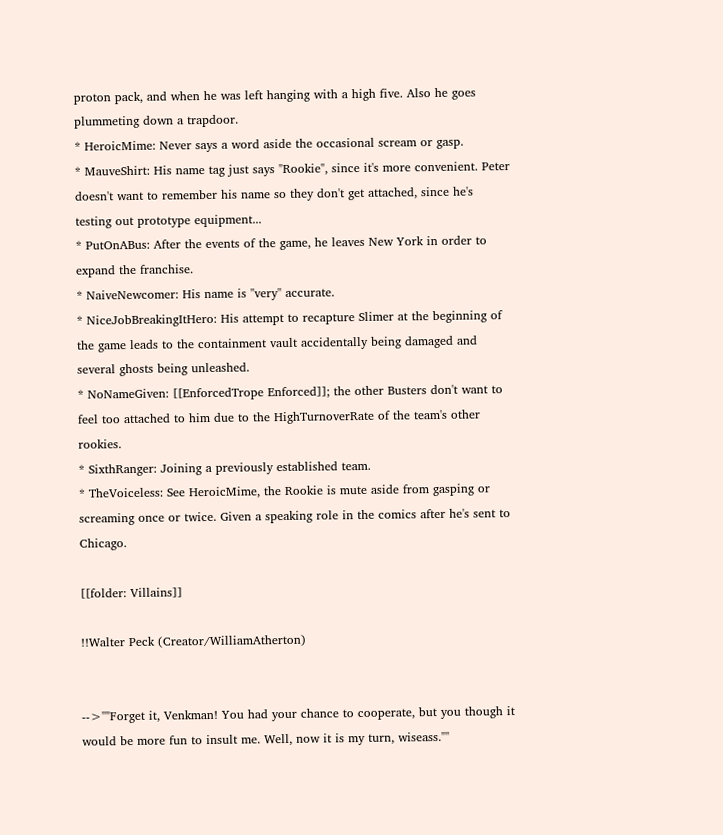proton pack, and when he was left hanging with a high five. Also he goes plummeting down a trapdoor.
* HeroicMime: Never says a word aside the occasional scream or gasp.
* MauveShirt: His name tag just says "Rookie", since it's more convenient. Peter doesn't want to remember his name so they don't get attached, since he's testing out prototype equipment...
* PutOnABus: After the events of the game, he leaves New York in order to expand the franchise.
* NaiveNewcomer: His name is ''very'' accurate.
* NiceJobBreakingItHero: His attempt to recapture Slimer at the beginning of the game leads to the containment vault accidentally being damaged and several ghosts being unleashed.
* NoNameGiven: [[EnforcedTrope Enforced]]; the other Busters don't want to feel too attached to him due to the HighTurnoverRate of the team's other rookies.
* SixthRanger: Joining a previously established team.
* TheVoiceless: See HeroicMime, the Rookie is mute aside from gasping or screaming once or twice. Given a speaking role in the comics after he's sent to Chicago.

[[folder: Villains]]

!!Walter Peck (Creator/WilliamAtherton)


-->''"Forget it, Venkman! You had your chance to cooperate, but you though it would be more fun to insult me. Well, now it is my turn, wiseass."''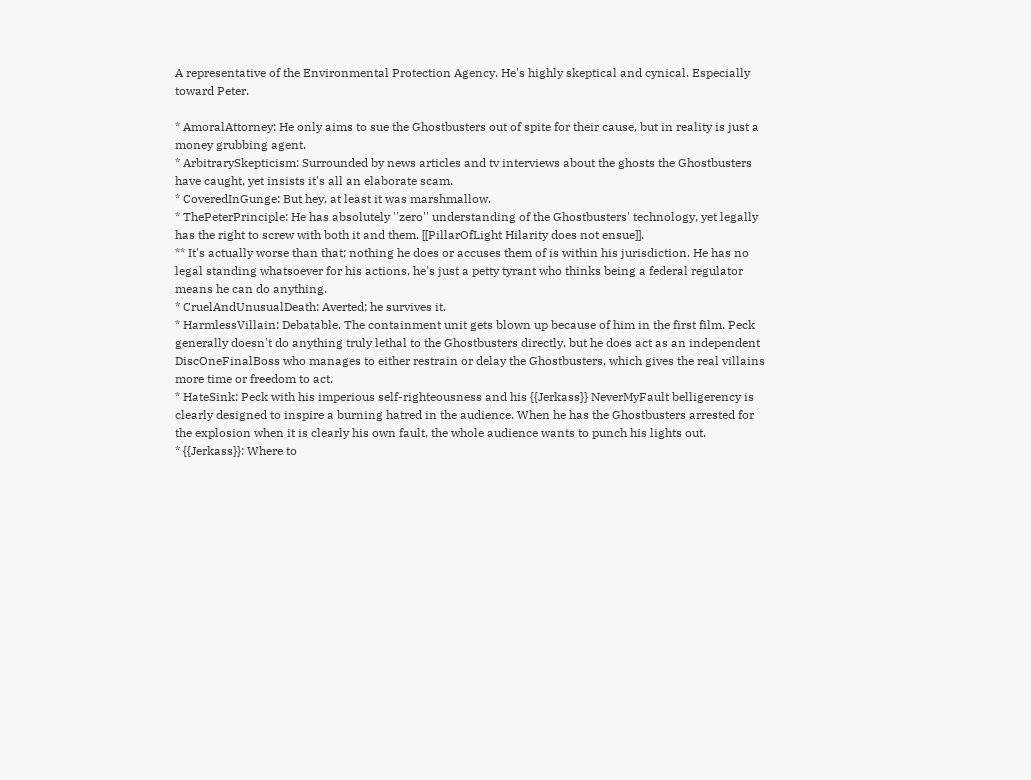A representative of the Environmental Protection Agency. He's highly skeptical and cynical. Especially toward Peter.

* AmoralAttorney: He only aims to sue the Ghostbusters out of spite for their cause, but in reality is just a money grubbing agent.
* ArbitrarySkepticism: Surrounded by news articles and tv interviews about the ghosts the Ghostbusters have caught, yet insists it's all an elaborate scam.
* CoveredInGunge: But hey, at least it was marshmallow.
* ThePeterPrinciple: He has absolutely ''zero'' understanding of the Ghostbusters' technology, yet legally has the right to screw with both it and them. [[PillarOfLight Hilarity does not ensue]].
** It's actually worse than that; nothing he does or accuses them of is within his jurisdiction. He has no legal standing whatsoever for his actions, he's just a petty tyrant who thinks being a federal regulator means he can do anything.
* CruelAndUnusualDeath: Averted; he survives it.
* HarmlessVillain: Debatable. The containment unit gets blown up because of him in the first film. Peck generally doesn't do anything truly lethal to the Ghostbusters directly, but he does act as an independent DiscOneFinalBoss who manages to either restrain or delay the Ghostbusters, which gives the real villains more time or freedom to act.
* HateSink: Peck with his imperious self-righteousness and his {{Jerkass}} NeverMyFault belligerency is clearly designed to inspire a burning hatred in the audience. When he has the Ghostbusters arrested for the explosion when it is clearly his own fault, the whole audience wants to punch his lights out.
* {{Jerkass}}: Where to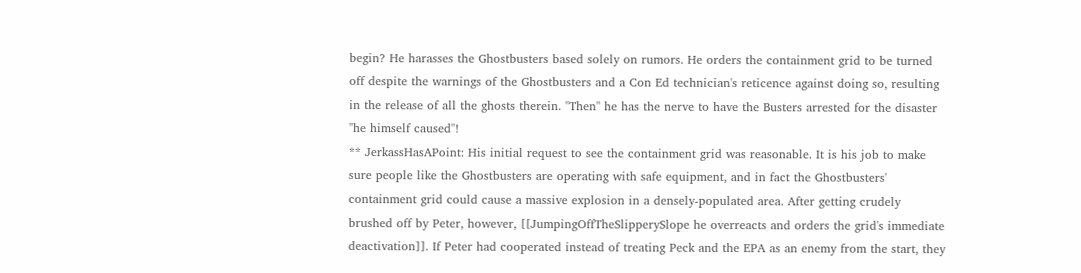begin? He harasses the Ghostbusters based solely on rumors. He orders the containment grid to be turned off despite the warnings of the Ghostbusters and a Con Ed technician's reticence against doing so, resulting in the release of all the ghosts therein. ''Then'' he has the nerve to have the Busters arrested for the disaster ''he himself caused''!
** JerkassHasAPoint: His initial request to see the containment grid was reasonable. It is his job to make sure people like the Ghostbusters are operating with safe equipment, and in fact the Ghostbusters' containment grid could cause a massive explosion in a densely-populated area. After getting crudely brushed off by Peter, however, [[JumpingOffTheSlipperySlope he overreacts and orders the grid's immediate deactivation]]. If Peter had cooperated instead of treating Peck and the EPA as an enemy from the start, they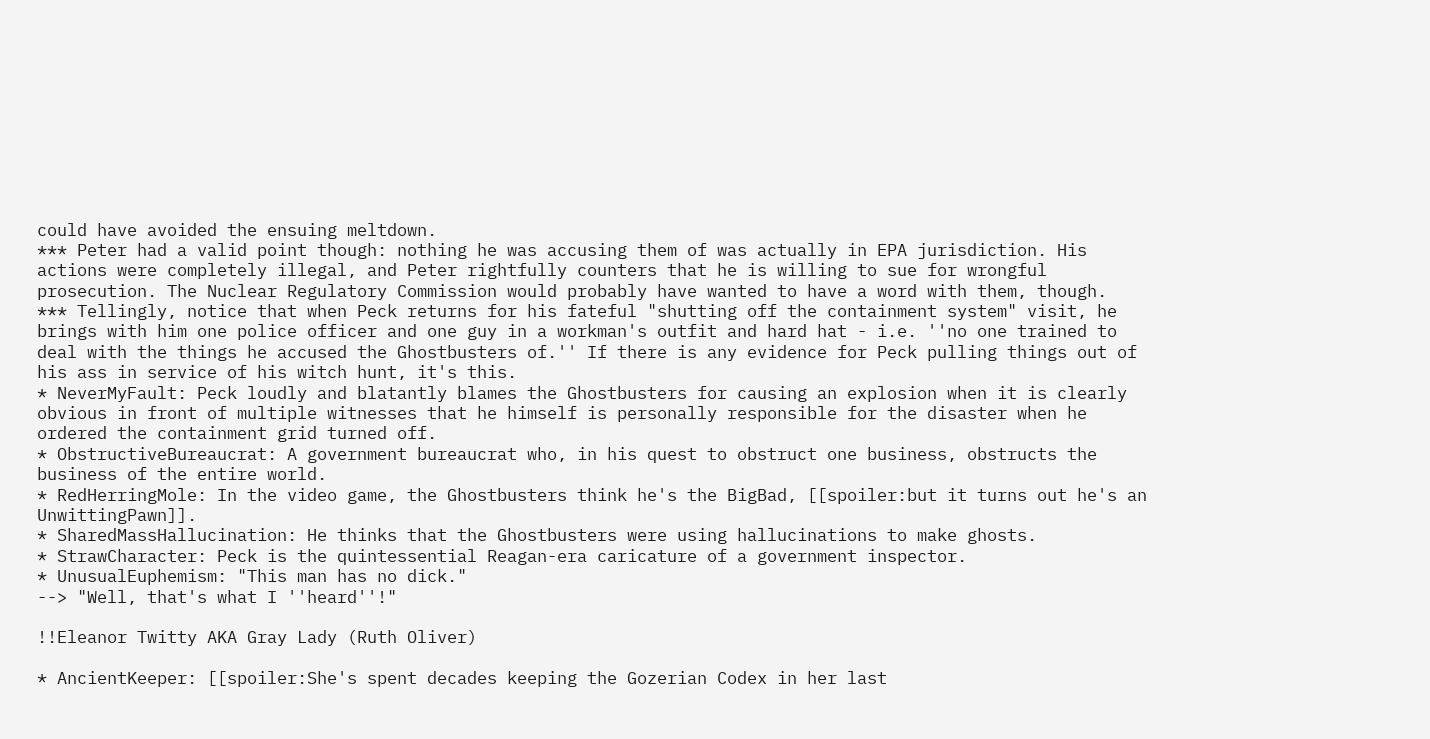could have avoided the ensuing meltdown.
*** Peter had a valid point though: nothing he was accusing them of was actually in EPA jurisdiction. His actions were completely illegal, and Peter rightfully counters that he is willing to sue for wrongful prosecution. The Nuclear Regulatory Commission would probably have wanted to have a word with them, though.
*** Tellingly, notice that when Peck returns for his fateful "shutting off the containment system" visit, he brings with him one police officer and one guy in a workman's outfit and hard hat - i.e. ''no one trained to deal with the things he accused the Ghostbusters of.'' If there is any evidence for Peck pulling things out of his ass in service of his witch hunt, it's this.
* NeverMyFault: Peck loudly and blatantly blames the Ghostbusters for causing an explosion when it is clearly obvious in front of multiple witnesses that he himself is personally responsible for the disaster when he ordered the containment grid turned off.
* ObstructiveBureaucrat: A government bureaucrat who, in his quest to obstruct one business, obstructs the business of the entire world.
* RedHerringMole: In the video game, the Ghostbusters think he's the BigBad, [[spoiler:but it turns out he's an UnwittingPawn]].
* SharedMassHallucination: He thinks that the Ghostbusters were using hallucinations to make ghosts.
* StrawCharacter: Peck is the quintessential Reagan-era caricature of a government inspector.
* UnusualEuphemism: "This man has no dick."
--> "Well, that's what I ''heard''!"

!!Eleanor Twitty AKA Gray Lady (Ruth Oliver)

* AncientKeeper: [[spoiler:She's spent decades keeping the Gozerian Codex in her last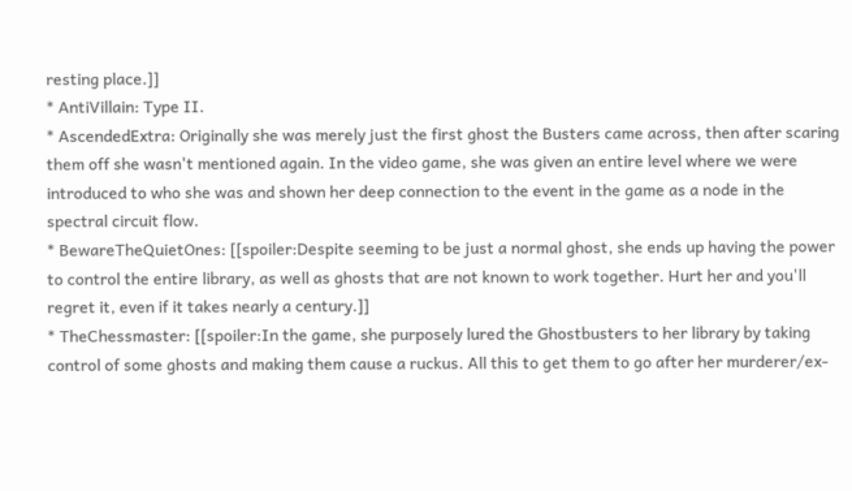resting place.]]
* AntiVillain: Type II.
* AscendedExtra: Originally she was merely just the first ghost the Busters came across, then after scaring them off she wasn't mentioned again. In the video game, she was given an entire level where we were introduced to who she was and shown her deep connection to the event in the game as a node in the spectral circuit flow.
* BewareTheQuietOnes: [[spoiler:Despite seeming to be just a normal ghost, she ends up having the power to control the entire library, as well as ghosts that are not known to work together. Hurt her and you'll regret it, even if it takes nearly a century.]]
* TheChessmaster: [[spoiler:In the game, she purposely lured the Ghostbusters to her library by taking control of some ghosts and making them cause a ruckus. All this to get them to go after her murderer/ex-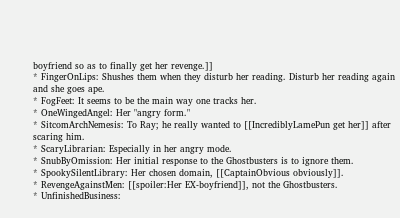boyfriend so as to finally get her revenge.]]
* FingerOnLips: Shushes them when they disturb her reading. Disturb her reading again and she goes ape.
* FogFeet: It seems to be the main way one tracks her.
* OneWingedAngel: Her "angry form."
* SitcomArchNemesis: To Ray; he really wanted to [[IncrediblyLamePun get her]] after scaring him.
* ScaryLibrarian: Especially in her angry mode.
* SnubByOmission: Her initial response to the Ghostbusters is to ignore them.
* SpookySilentLibrary: Her chosen domain, [[CaptainObvious obviously]].
* RevengeAgainstMen: [[spoiler:Her EX-boyfriend]], not the Ghostbusters.
* UnfinishedBusiness: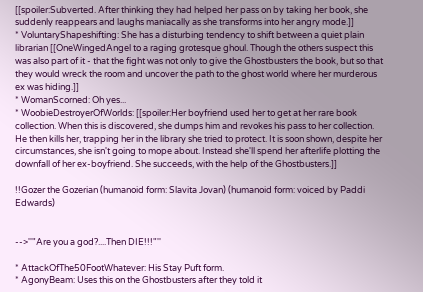[[spoiler:Subverted. After thinking they had helped her pass on by taking her book, she suddenly reappears and laughs maniacally as she transforms into her angry mode.]]
* VoluntaryShapeshifting: She has a disturbing tendency to shift between a quiet plain librarian [[OneWingedAngel to a raging grotesque ghoul. Though the others suspect this was also part of it - that the fight was not only to give the Ghostbusters the book, but so that they would wreck the room and uncover the path to the ghost world where her murderous ex was hiding.]]
* WomanScorned: Oh yes...
* WoobieDestroyerOfWorlds: [[spoiler:Her boyfriend used her to get at her rare book collection. When this is discovered, she dumps him and revokes his pass to her collection. He then kills her, trapping her in the library she tried to protect. It is soon shown, despite her circumstances, she isn't going to mope about. Instead she'll spend her afterlife plotting the downfall of her ex-boyfriend. She succeeds, with the help of the Ghostbusters.]]

!!Gozer the Gozerian (humanoid form: Slavita Jovan) (humanoid form: voiced by Paddi Edwards)


-->''"Are you a god?....Then DIE!!!"''

* AttackOfThe50FootWhatever: His Stay Puft form.
* AgonyBeam: Uses this on the Ghostbusters after they told it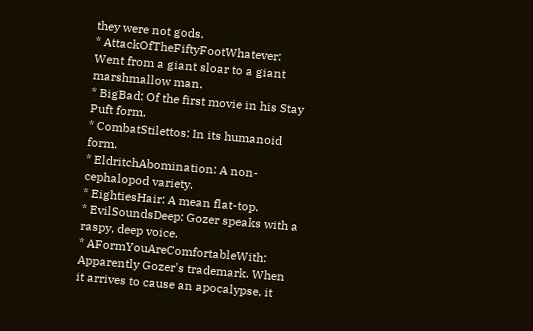they were not gods.
* AttackOfTheFiftyFootWhatever: Went from a giant sloar to a giant marshmallow man.
* BigBad: Of the first movie in his Stay Puft form.
* CombatStilettos: In its humanoid form.
* EldritchAbomination: A non-cephalopod variety.
* EightiesHair: A mean flat-top.
* EvilSoundsDeep: Gozer speaks with a raspy, deep voice.
* AFormYouAreComfortableWith: Apparently Gozer's trademark. When it arrives to cause an apocalypse, it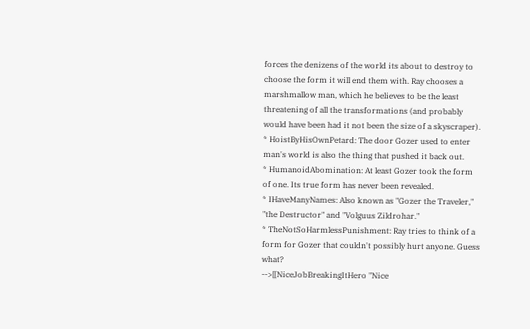forces the denizens of the world its about to destroy to choose the form it will end them with. Ray chooses a marshmallow man, which he believes to be the least threatening of all the transformations (and probably would have been had it not been the size of a skyscraper).
* HoistByHisOwnPetard: The door Gozer used to enter man's world is also the thing that pushed it back out.
* HumanoidAbomination: At least Gozer took the form of one. Its true form has never been revealed.
* IHaveManyNames: Also known as "Gozer the Traveler," "the Destructor" and "Volguus Zildrohar."
* TheNotSoHarmlessPunishment: Ray tries to think of a form for Gozer that couldn't possibly hurt anyone. Guess what?
-->[[NiceJobBreakingItHero "Nice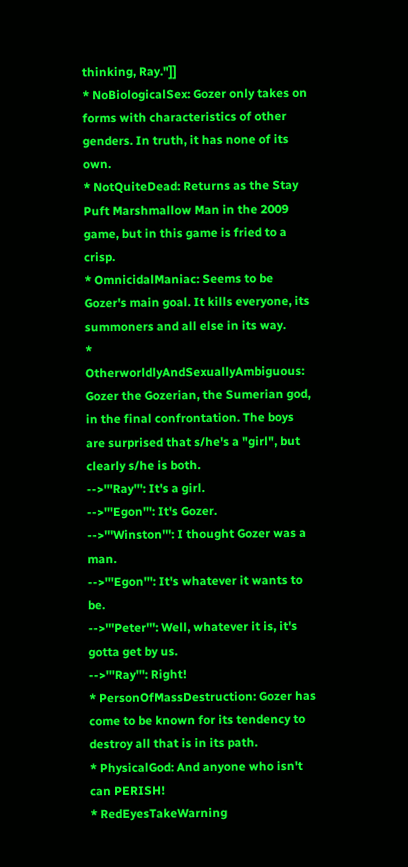thinking, Ray."]]
* NoBiologicalSex: Gozer only takes on forms with characteristics of other genders. In truth, it has none of its own.
* NotQuiteDead: Returns as the Stay Puft Marshmallow Man in the 2009 game, but in this game is fried to a crisp.
* OmnicidalManiac: Seems to be Gozer's main goal. It kills everyone, its summoners and all else in its way.
* OtherworldlyAndSexuallyAmbiguous: Gozer the Gozerian, the Sumerian god, in the final confrontation. The boys are surprised that s/he's a "girl", but clearly s/he is both.
-->'''Ray''': It's a girl.
-->'''Egon''': It's Gozer.
-->'''Winston''': I thought Gozer was a man.
-->'''Egon''': It's whatever it wants to be.
-->'''Peter''': Well, whatever it is, it's gotta get by us.
-->'''Ray''': Right!
* PersonOfMassDestruction: Gozer has come to be known for its tendency to destroy all that is in its path.
* PhysicalGod: And anyone who isn't can PERISH!
* RedEyesTakeWarning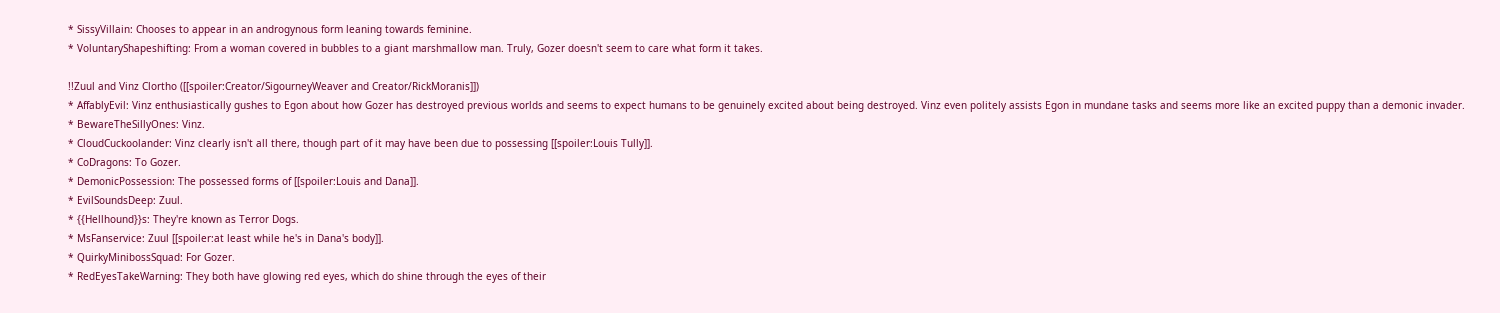* SissyVillain: Chooses to appear in an androgynous form leaning towards feminine.
* VoluntaryShapeshifting: From a woman covered in bubbles to a giant marshmallow man. Truly, Gozer doesn't seem to care what form it takes.

!!Zuul and Vinz Clortho ([[spoiler:Creator/SigourneyWeaver and Creator/RickMoranis]])
* AffablyEvil: Vinz enthusiastically gushes to Egon about how Gozer has destroyed previous worlds and seems to expect humans to be genuinely excited about being destroyed. Vinz even politely assists Egon in mundane tasks and seems more like an excited puppy than a demonic invader.
* BewareTheSillyOnes: Vinz.
* CloudCuckoolander: Vinz clearly isn't all there, though part of it may have been due to possessing [[spoiler:Louis Tully]].
* CoDragons: To Gozer.
* DemonicPossession: The possessed forms of [[spoiler:Louis and Dana]].
* EvilSoundsDeep: Zuul.
* {{Hellhound}}s: They're known as Terror Dogs.
* MsFanservice: Zuul [[spoiler:at least while he's in Dana's body]].
* QuirkyMinibossSquad: For Gozer.
* RedEyesTakeWarning: They both have glowing red eyes, which do shine through the eyes of their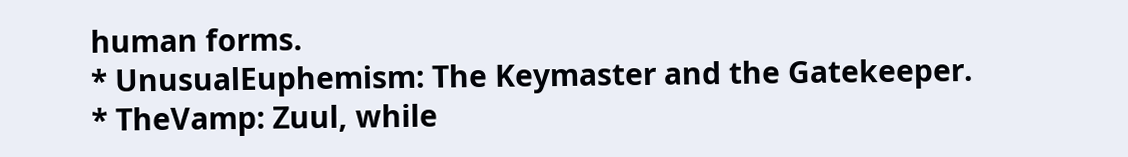human forms.
* UnusualEuphemism: The Keymaster and the Gatekeeper.
* TheVamp: Zuul, while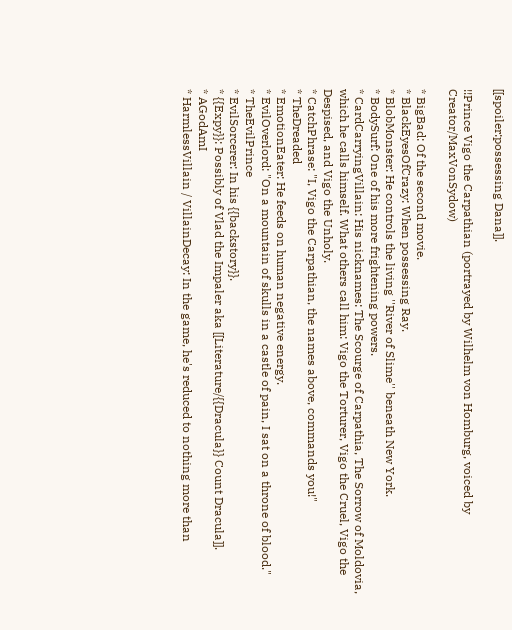[[spoiler:possessing Dana]].

!!Prince Vigo the Carpathian (portrayed by Wilhelm von Homburg, voiced by Creator/MaxVonSydow)

* BigBad: Of the second movie.
* BlackEyesOfCrazy: When possessing Ray.
* BlobMonster: He controls the living ''River of Slime'' beneath New York.
* BodySurf: One of his more frightening powers.
* CardCarryingVillain: His nicknames: The Scourge of Carpathia, The Sorrow of Moldovia, which he calls himself. What others call him: Vigo the Torturer, Vigo the Cruel, Vigo the Despised, and Vigo the Unholy.
* CatchPhrase: "I, Vigo the Carpathian, the names above, commands you!"
* TheDreaded
* EmotionEater: He feeds on human negative energy.
* EvilOverlord: "On a mountain of skulls in a castle of pain, I sat on a throne of blood."
* TheEvilPrince
* EvilSorcerer: In his {{backstory}}.
* {{Expy}}: Possibly of Vlad the Impaler aka [[Literature/{{Dracula}} Count Dracula]].
* AGodAmI
* HarmlessVillain / VillainDecay: In the game, he's reduced to nothing more than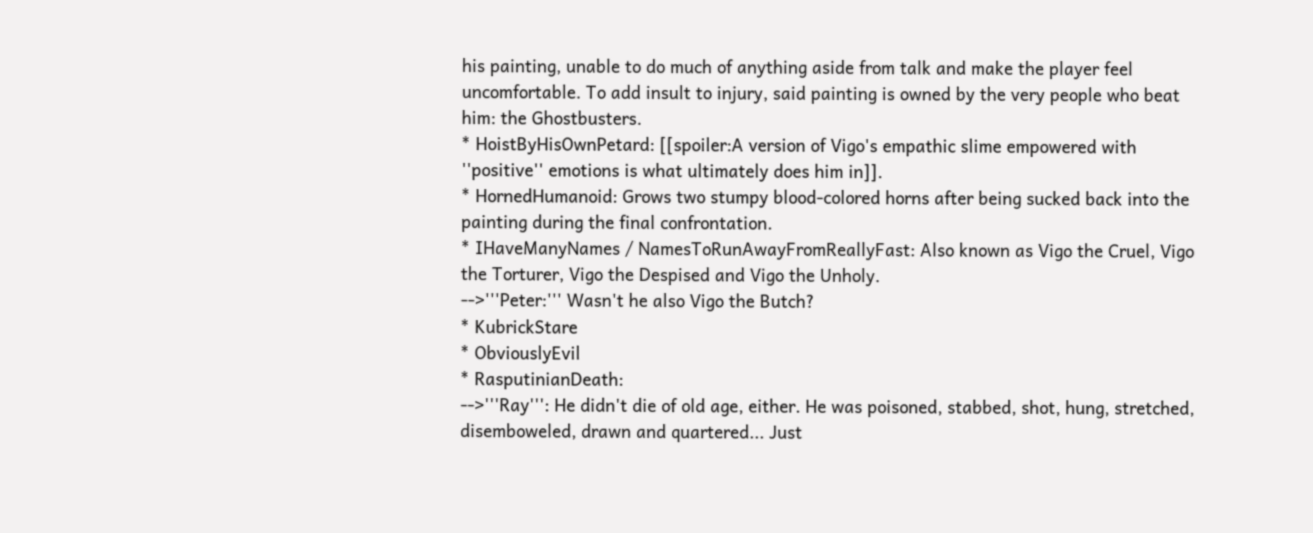his painting, unable to do much of anything aside from talk and make the player feel uncomfortable. To add insult to injury, said painting is owned by the very people who beat him: the Ghostbusters.
* HoistByHisOwnPetard: [[spoiler:A version of Vigo's empathic slime empowered with ''positive'' emotions is what ultimately does him in]].
* HornedHumanoid: Grows two stumpy blood-colored horns after being sucked back into the painting during the final confrontation.
* IHaveManyNames / NamesToRunAwayFromReallyFast: Also known as Vigo the Cruel, Vigo the Torturer, Vigo the Despised and Vigo the Unholy.
-->'''Peter:''' Wasn't he also Vigo the Butch?
* KubrickStare
* ObviouslyEvil
* RasputinianDeath:
-->'''Ray''': He didn't die of old age, either. He was poisoned, stabbed, shot, hung, stretched, disemboweled, drawn and quartered... Just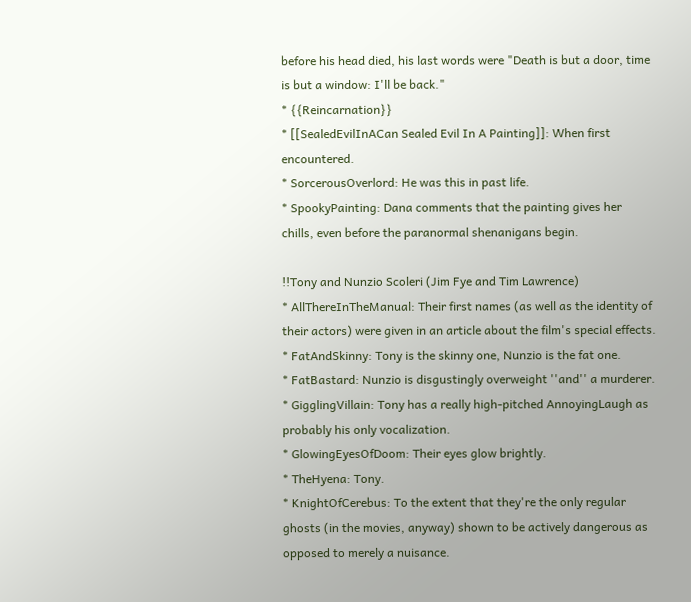before his head died, his last words were "Death is but a door, time is but a window: I'll be back."
* {{Reincarnation}}
* [[SealedEvilInACan Sealed Evil In A Painting]]: When first encountered.
* SorcerousOverlord: He was this in past life.
* SpookyPainting: Dana comments that the painting gives her chills, even before the paranormal shenanigans begin.

!!Tony and Nunzio Scoleri (Jim Fye and Tim Lawrence)
* AllThereInTheManual: Their first names (as well as the identity of their actors) were given in an article about the film's special effects.
* FatAndSkinny: Tony is the skinny one, Nunzio is the fat one.
* FatBastard: Nunzio is disgustingly overweight ''and'' a murderer.
* GigglingVillain: Tony has a really high-pitched AnnoyingLaugh as probably his only vocalization.
* GlowingEyesOfDoom: Their eyes glow brightly.
* TheHyena: Tony.
* KnightOfCerebus: To the extent that they're the only regular ghosts (in the movies, anyway) shown to be actively dangerous as opposed to merely a nuisance.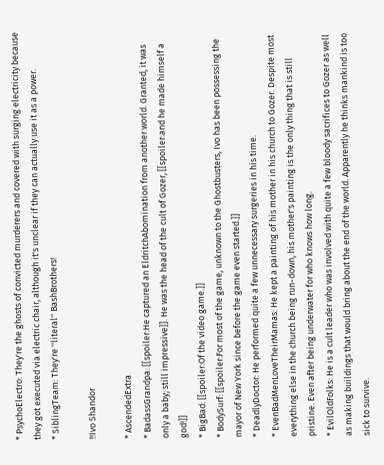* PsychoElectro: They're the ghosts of convicted murderers and covered with surging electricity because they got executed via electric chair, although it's unclear if they can actually use it as a power.
* SiblingTeam: They're ''literal'' BashBrothers!

!!Ivo Shandor

* AscendedExtra
* BadassGrandpa: [[spoiler:He captured an EldritchAbomination from another world. Granted, it was only a baby; still impressive]]. He was the head of the cult of Gozer, [[spoiler:and he made himself a god!]]
* BigBad: [[spoiler:Of the video game.]]
* BodySurf: [[spoiler:For most of the game, unknown to the Ghostbusters, Ivo has been possessing the mayor of New York since before the game even started.]]
* DeadlyDoctor: He performed quite a few unnecessary surgeries in his time.
* EvenBadMenLoveTheirMamas: He kept a painting of his mother in his church to Gozer. Despite most everything else in the church being run-down, his mother's painting is the only thing that is still pristine. Even after being underwater for who knows how long.
* EvilOldFolks: He is a cult leader who was involved with quite a few bloody sacrifices to Gozer as well as making buildings that would bring about the end of the world. Apparently he thinks mankind is too sick to survive.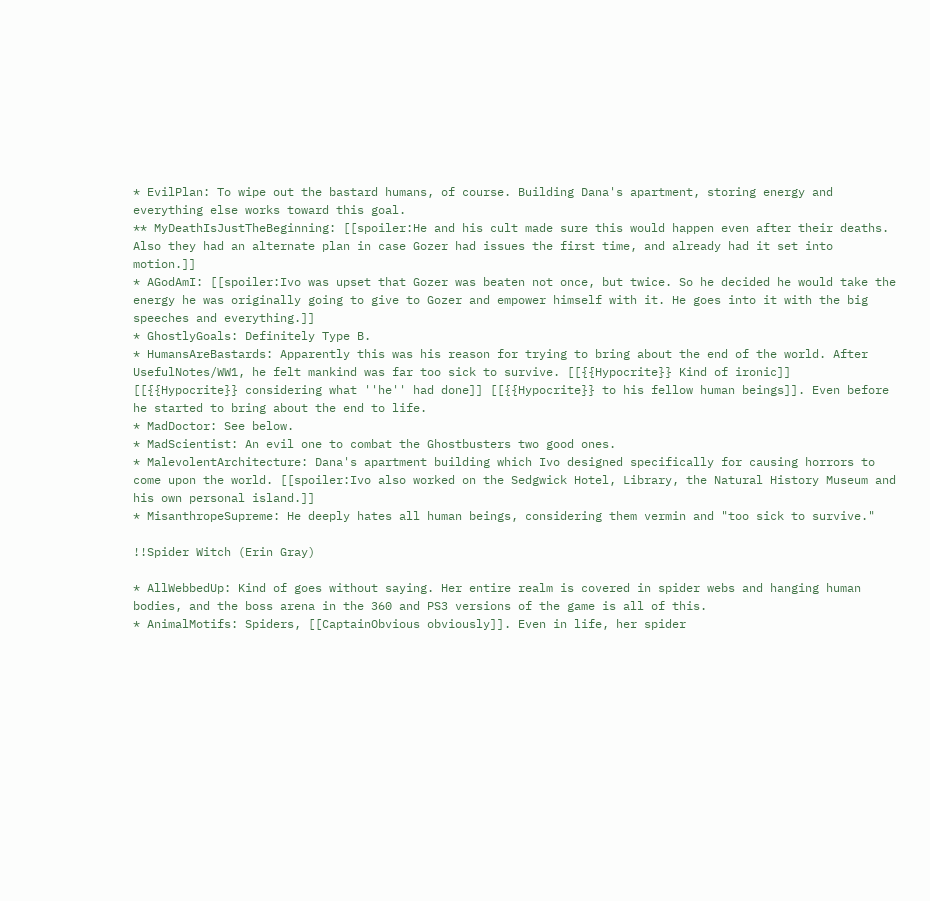* EvilPlan: To wipe out the bastard humans, of course. Building Dana's apartment, storing energy and everything else works toward this goal.
** MyDeathIsJustTheBeginning: [[spoiler:He and his cult made sure this would happen even after their deaths. Also they had an alternate plan in case Gozer had issues the first time, and already had it set into motion.]]
* AGodAmI: [[spoiler:Ivo was upset that Gozer was beaten not once, but twice. So he decided he would take the energy he was originally going to give to Gozer and empower himself with it. He goes into it with the big speeches and everything.]]
* GhostlyGoals: Definitely Type B.
* HumansAreBastards: Apparently this was his reason for trying to bring about the end of the world. After UsefulNotes/WW1, he felt mankind was far too sick to survive. [[{{Hypocrite}} Kind of ironic]] [[{{Hypocrite}} considering what ''he'' had done]] [[{{Hypocrite}} to his fellow human beings]]. Even before he started to bring about the end to life.
* MadDoctor: See below.
* MadScientist: An evil one to combat the Ghostbusters two good ones.
* MalevolentArchitecture: Dana's apartment building which Ivo designed specifically for causing horrors to come upon the world. [[spoiler:Ivo also worked on the Sedgwick Hotel, Library, the Natural History Museum and his own personal island.]]
* MisanthropeSupreme: He deeply hates all human beings, considering them vermin and "too sick to survive."

!!Spider Witch (Erin Gray)

* AllWebbedUp: Kind of goes without saying. Her entire realm is covered in spider webs and hanging human bodies, and the boss arena in the 360 and PS3 versions of the game is all of this.
* AnimalMotifs: Spiders, [[CaptainObvious obviously]]. Even in life, her spider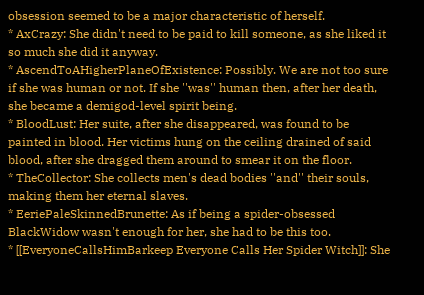obsession seemed to be a major characteristic of herself.
* AxCrazy: She didn't need to be paid to kill someone, as she liked it so much she did it anyway.
* AscendToAHigherPlaneOfExistence: Possibly. We are not too sure if she was human or not. If she ''was'' human then, after her death, she became a demigod-level spirit being.
* BloodLust: Her suite, after she disappeared, was found to be painted in blood. Her victims hung on the ceiling drained of said blood, after she dragged them around to smear it on the floor.
* TheCollector: She collects men's dead bodies ''and'' their souls, making them her eternal slaves.
* EeriePaleSkinnedBrunette: As if being a spider-obsessed BlackWidow wasn't enough for her, she had to be this too.
* [[EveryoneCallsHimBarkeep Everyone Calls Her Spider Witch]]: She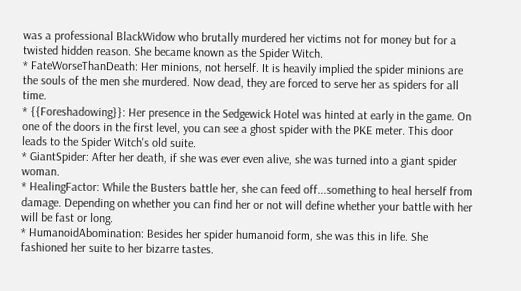was a professional BlackWidow who brutally murdered her victims not for money but for a twisted hidden reason. She became known as the Spider Witch.
* FateWorseThanDeath: Her minions, not herself. It is heavily implied the spider minions are the souls of the men she murdered. Now dead, they are forced to serve her as spiders for all time.
* {{Foreshadowing}}: Her presence in the Sedgewick Hotel was hinted at early in the game. On one of the doors in the first level, you can see a ghost spider with the PKE meter. This door leads to the Spider Witch's old suite.
* GiantSpider: After her death, if she was ever even alive, she was turned into a giant spider woman.
* HealingFactor: While the Busters battle her, she can feed off...something to heal herself from damage. Depending on whether you can find her or not will define whether your battle with her will be fast or long.
* HumanoidAbomination: Besides her spider humanoid form, she was this in life. She fashioned her suite to her bizarre tastes.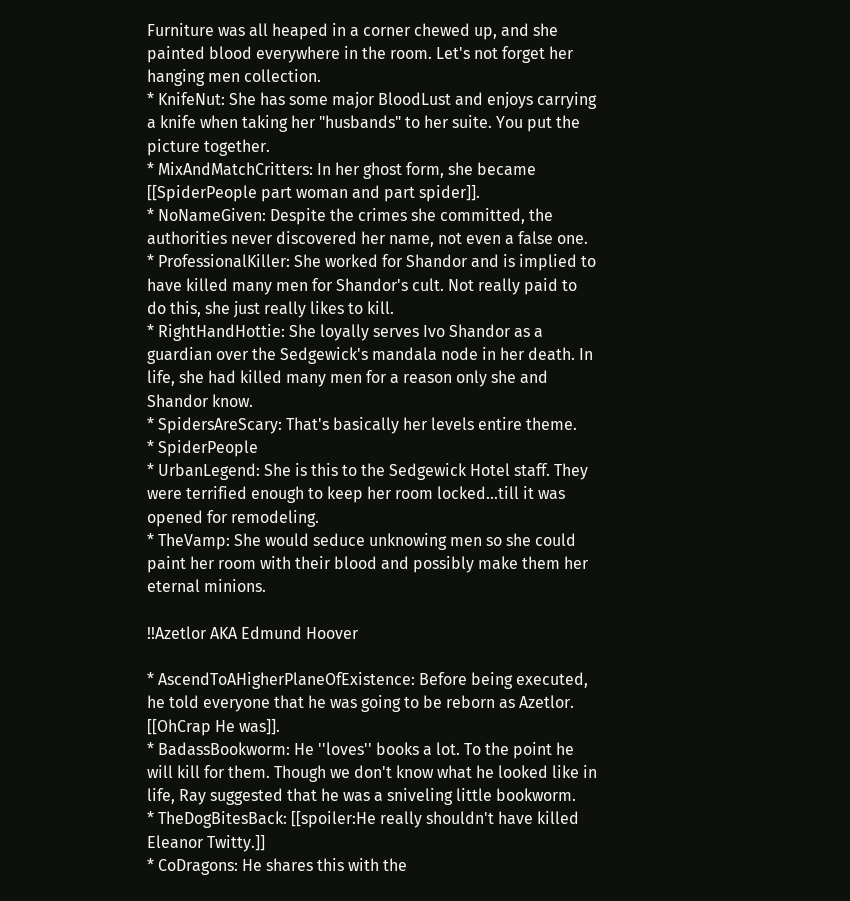Furniture was all heaped in a corner chewed up, and she painted blood everywhere in the room. Let's not forget her hanging men collection.
* KnifeNut: She has some major BloodLust and enjoys carrying a knife when taking her "husbands" to her suite. You put the picture together.
* MixAndMatchCritters: In her ghost form, she became [[SpiderPeople part woman and part spider]].
* NoNameGiven: Despite the crimes she committed, the authorities never discovered her name, not even a false one.
* ProfessionalKiller: She worked for Shandor and is implied to have killed many men for Shandor's cult. Not really paid to do this, she just really likes to kill.
* RightHandHottie: She loyally serves Ivo Shandor as a guardian over the Sedgewick's mandala node in her death. In life, she had killed many men for a reason only she and Shandor know.
* SpidersAreScary: That's basically her levels entire theme.
* SpiderPeople
* UrbanLegend: She is this to the Sedgewick Hotel staff. They were terrified enough to keep her room locked...till it was opened for remodeling.
* TheVamp: She would seduce unknowing men so she could paint her room with their blood and possibly make them her eternal minions.

!!Azetlor AKA Edmund Hoover

* AscendToAHigherPlaneOfExistence: Before being executed, he told everyone that he was going to be reborn as Azetlor. [[OhCrap He was]].
* BadassBookworm: He ''loves'' books a lot. To the point he will kill for them. Though we don't know what he looked like in life, Ray suggested that he was a sniveling little bookworm.
* TheDogBitesBack: [[spoiler:He really shouldn't have killed Eleanor Twitty.]]
* CoDragons: He shares this with the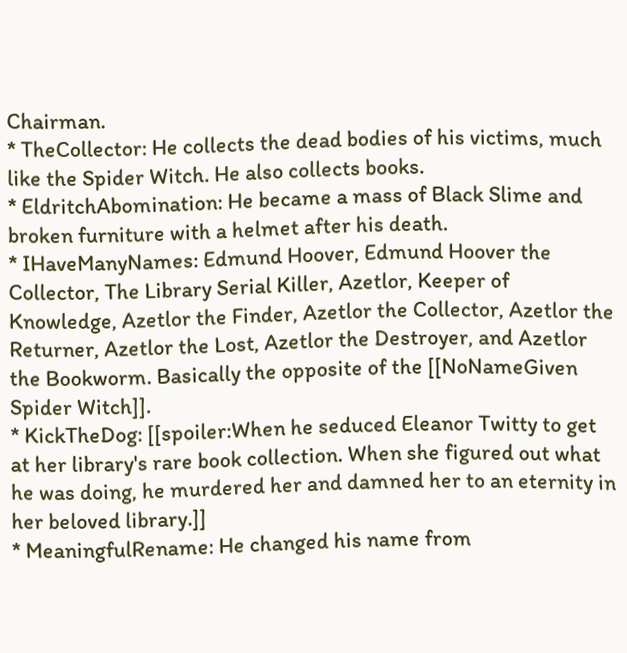Chairman.
* TheCollector: He collects the dead bodies of his victims, much like the Spider Witch. He also collects books.
* EldritchAbomination: He became a mass of Black Slime and broken furniture with a helmet after his death.
* IHaveManyNames: Edmund Hoover, Edmund Hoover the Collector, The Library Serial Killer, Azetlor, Keeper of Knowledge, Azetlor the Finder, Azetlor the Collector, Azetlor the Returner, Azetlor the Lost, Azetlor the Destroyer, and Azetlor the Bookworm. Basically the opposite of the [[NoNameGiven Spider Witch]].
* KickTheDog: [[spoiler:When he seduced Eleanor Twitty to get at her library's rare book collection. When she figured out what he was doing, he murdered her and damned her to an eternity in her beloved library.]]
* MeaningfulRename: He changed his name from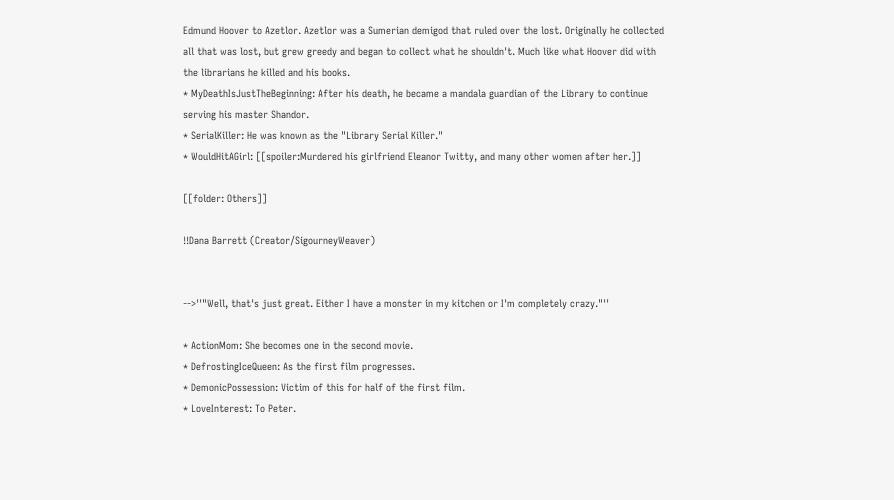Edmund Hoover to Azetlor. Azetlor was a Sumerian demigod that ruled over the lost. Originally he collected all that was lost, but grew greedy and began to collect what he shouldn't. Much like what Hoover did with the librarians he killed and his books.
* MyDeathIsJustTheBeginning: After his death, he became a mandala guardian of the Library to continue serving his master Shandor.
* SerialKiller: He was known as the "Library Serial Killer."
* WouldHitAGirl: [[spoiler:Murdered his girlfriend Eleanor Twitty, and many other women after her.]]

[[folder: Others]]

!!Dana Barrett (Creator/SigourneyWeaver)


-->''"Well, that's just great. Either I have a monster in my kitchen or I'm completely crazy."''

* ActionMom: She becomes one in the second movie.
* DefrostingIceQueen: As the first film progresses.
* DemonicPossession: Victim of this for half of the first film.
* LoveInterest: To Peter.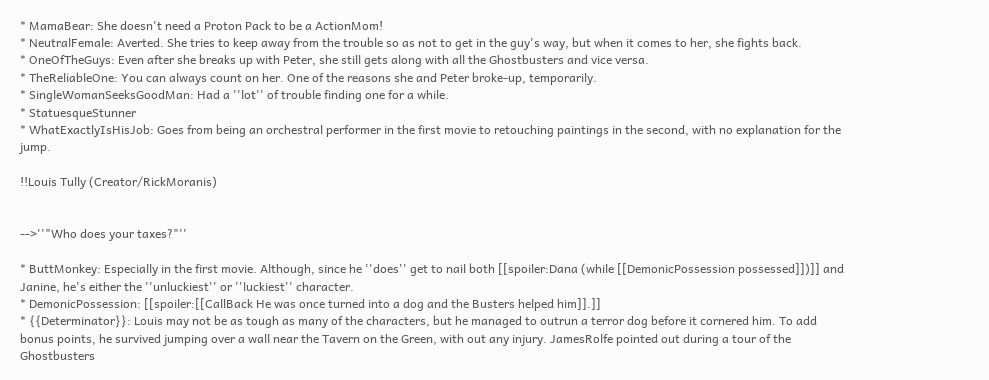* MamaBear: She doesn't need a Proton Pack to be a ActionMom!
* NeutralFemale: Averted. She tries to keep away from the trouble so as not to get in the guy's way, but when it comes to her, she fights back.
* OneOfTheGuys: Even after she breaks up with Peter, she still gets along with all the Ghostbusters and vice versa.
* TheReliableOne: You can always count on her. One of the reasons she and Peter broke-up, temporarily.
* SingleWomanSeeksGoodMan: Had a ''lot'' of trouble finding one for a while.
* StatuesqueStunner
* WhatExactlyIsHisJob: Goes from being an orchestral performer in the first movie to retouching paintings in the second, with no explanation for the jump.

!!Louis Tully (Creator/RickMoranis)


-->''"Who does your taxes?"''

* ButtMonkey: Especially in the first movie. Although, since he ''does'' get to nail both [[spoiler:Dana (while [[DemonicPossession possessed]])]] and Janine, he's either the ''unluckiest'' or ''luckiest'' character.
* DemonicPossession: [[spoiler:[[CallBack He was once turned into a dog and the Busters helped him]].]]
* {{Determinator}}: Louis may not be as tough as many of the characters, but he managed to outrun a terror dog before it cornered him. To add bonus points, he survived jumping over a wall near the Tavern on the Green, with out any injury. JamesRolfe pointed out during a tour of the Ghostbusters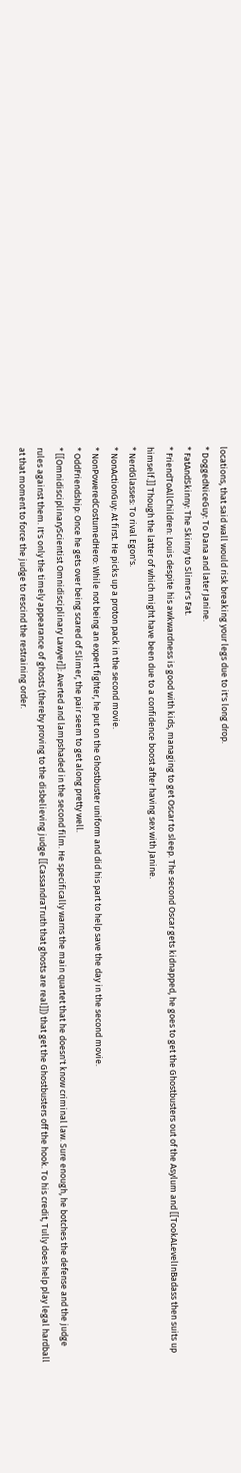locations, that said wall would risk breaking your legs due to it's long drop.
* DoggedNiceGuy: To Dana and later Janine.
* FatAndSkinny: The Skinny to Slimer's Fat.
* FriendToAllChildren: Louis despite his awkwardness is good with kids, managing to get Oscar to sleep. The second Oscar gets kidnapped, he goes to get the Ghostbusters out of the Asylum and [[TookALevelInBadass then suits up himself.]] Though the latter of which might have been due to a confidence boost after having sex with Janine.
* NerdGlasses: To rival Egon's.
* NonActionGuy: At first. He picks up a proton pack in the second movie.
* NonPoweredCostumedHero: While not being an expert fighter, he put on the Ghostbuster uniform and did his part to help save the day in the second movie.
* OddFriendship: Once he gets over being scared of Slimer, the pair seem to get along pretty well.
* [[OmnidisciplinaryScientist Omnidisciplinary Lawyer]]: Averted and lampshaded in the second film. He specifically warns the main quartet that he doesn't know criminal law. Sure enough, he botches the defense and the judge rules against them. It's only the timely appearance of ghosts (thereby proving to the disbelieving judge [[CassandraTruth that ghosts are real]]) that get the Ghostbusters off the hook. To his credit, Tully does help play legal hardball at that moment to force the judge to rescind the restraining order.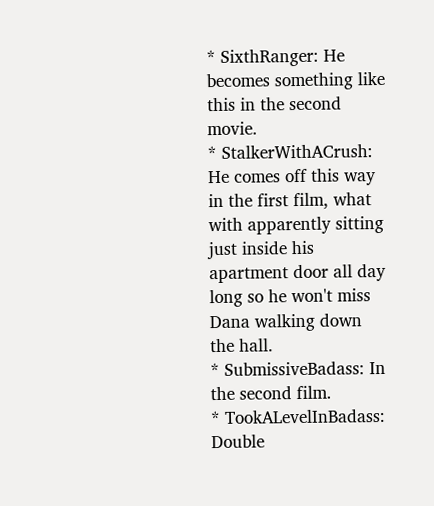* SixthRanger: He becomes something like this in the second movie.
* StalkerWithACrush: He comes off this way in the first film, what with apparently sitting just inside his apartment door all day long so he won't miss Dana walking down the hall.
* SubmissiveBadass: In the second film.
* TookALevelInBadass: Double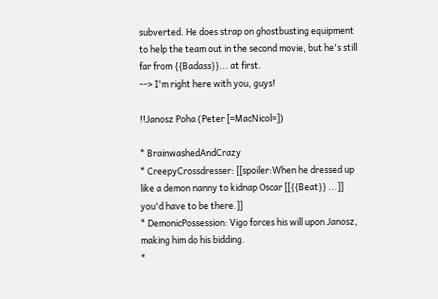subverted. He does strap on ghostbusting equipment to help the team out in the second movie, but he's still far from {{Badass}}... at first.
--> I'm right here with you, guys!

!!Janosz Poha (Peter [=MacNicol=])

* BrainwashedAndCrazy
* CreepyCrossdresser: [[spoiler:When he dressed up like a demon nanny to kidnap Oscar [[{{Beat}} ...]] you'd have to be there.]]
* DemonicPossession: Vigo forces his will upon Janosz, making him do his bidding.
*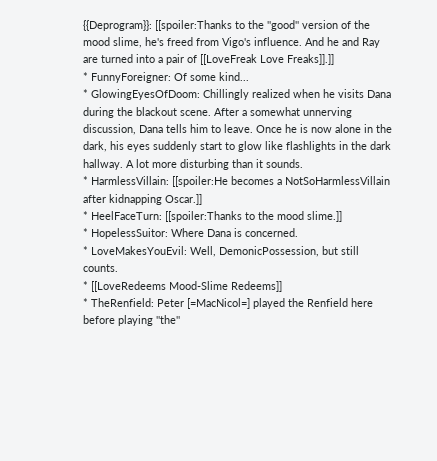{{Deprogram}}: [[spoiler:Thanks to the ''good'' version of the mood slime, he's freed from Vigo's influence. And he and Ray are turned into a pair of [[LoveFreak Love Freaks]].]]
* FunnyForeigner: Of some kind...
* GlowingEyesOfDoom: Chillingly realized when he visits Dana during the blackout scene. After a somewhat unnerving discussion, Dana tells him to leave. Once he is now alone in the dark, his eyes suddenly start to glow like flashlights in the dark hallway. A lot more disturbing than it sounds.
* HarmlessVillain: [[spoiler:He becomes a NotSoHarmlessVillain after kidnapping Oscar.]]
* HeelFaceTurn: [[spoiler:Thanks to the mood slime.]]
* HopelessSuitor: Where Dana is concerned.
* LoveMakesYouEvil: Well, DemonicPossession, but still counts.
* [[LoveRedeems Mood-Slime Redeems]]
* TheRenfield: Peter [=MacNicol=] played the Renfield here before playing ''the''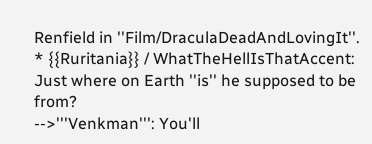Renfield in ''Film/DraculaDeadAndLovingIt''.
* {{Ruritania}} / WhatTheHellIsThatAccent: Just where on Earth ''is'' he supposed to be from?
-->'''Venkman''': You'll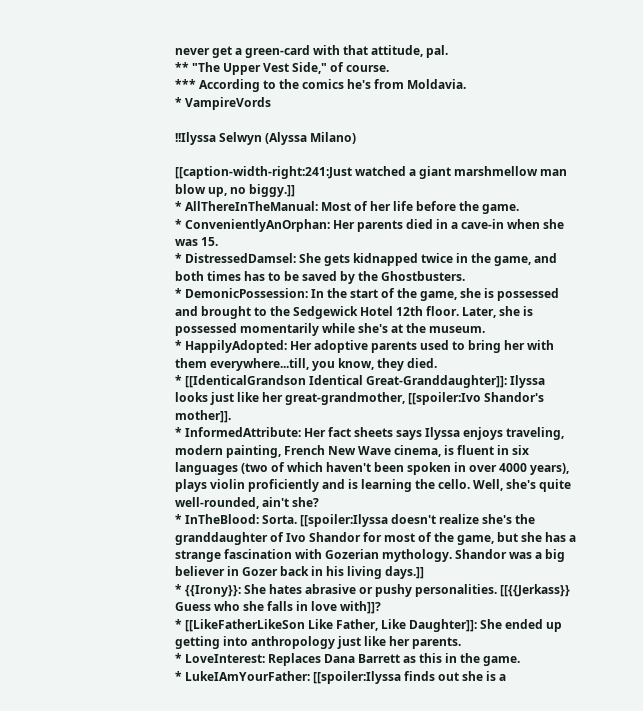never get a green-card with that attitude, pal.
** "The Upper Vest Side," of course.
*** According to the comics he's from Moldavia.
* VampireVords

!!Ilyssa Selwyn (Alyssa Milano)

[[caption-width-right:241:Just watched a giant marshmellow man blow up, no biggy.]]
* AllThereInTheManual: Most of her life before the game.
* ConvenientlyAnOrphan: Her parents died in a cave-in when she was 15.
* DistressedDamsel: She gets kidnapped twice in the game, and both times has to be saved by the Ghostbusters.
* DemonicPossession: In the start of the game, she is possessed and brought to the Sedgewick Hotel 12th floor. Later, she is possessed momentarily while she's at the museum.
* HappilyAdopted: Her adoptive parents used to bring her with them everywhere...till, you know, they died.
* [[IdenticalGrandson Identical Great-Granddaughter]]: Ilyssa looks just like her great-grandmother, [[spoiler:Ivo Shandor's mother]].
* InformedAttribute: Her fact sheets says Ilyssa enjoys traveling, modern painting, French New Wave cinema, is fluent in six languages (two of which haven't been spoken in over 4000 years), plays violin proficiently and is learning the cello. Well, she's quite well-rounded, ain't she?
* InTheBlood: Sorta. [[spoiler:Ilyssa doesn't realize she's the granddaughter of Ivo Shandor for most of the game, but she has a strange fascination with Gozerian mythology. Shandor was a big believer in Gozer back in his living days.]]
* {{Irony}}: She hates abrasive or pushy personalities. [[{{Jerkass}} Guess who she falls in love with]]?
* [[LikeFatherLikeSon Like Father, Like Daughter]]: She ended up getting into anthropology just like her parents.
* LoveInterest: Replaces Dana Barrett as this in the game.
* LukeIAmYourFather: [[spoiler:Ilyssa finds out she is a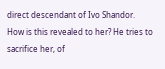direct descendant of Ivo Shandor. How is this revealed to her? He tries to sacrifice her, of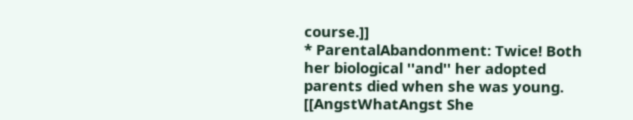course.]]
* ParentalAbandonment: Twice! Both her biological ''and'' her adopted parents died when she was young. [[AngstWhatAngst She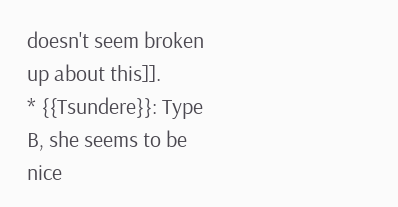doesn't seem broken up about this]].
* {{Tsundere}}: Type B, she seems to be nice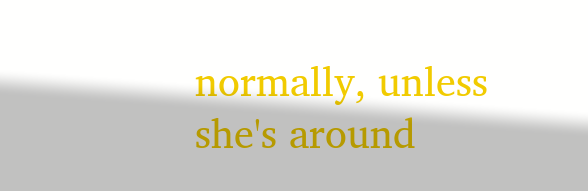normally, unless she's around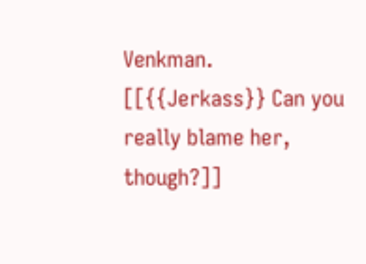Venkman. [[{{Jerkass}} Can you really blame her, though?]]